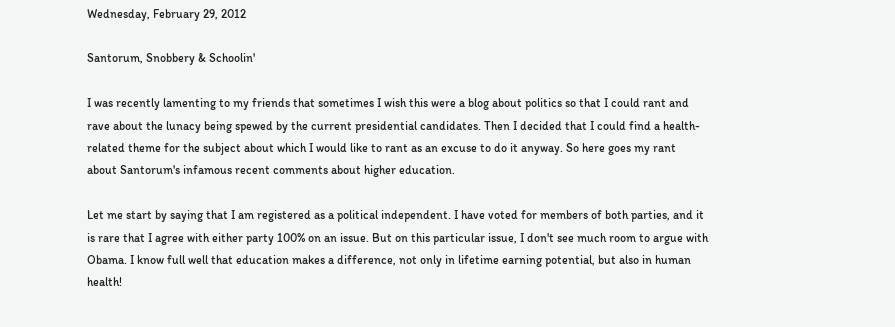Wednesday, February 29, 2012

Santorum, Snobbery & Schoolin'

I was recently lamenting to my friends that sometimes I wish this were a blog about politics so that I could rant and rave about the lunacy being spewed by the current presidential candidates. Then I decided that I could find a health-related theme for the subject about which I would like to rant as an excuse to do it anyway. So here goes my rant about Santorum's infamous recent comments about higher education.

Let me start by saying that I am registered as a political independent. I have voted for members of both parties, and it is rare that I agree with either party 100% on an issue. But on this particular issue, I don't see much room to argue with Obama. I know full well that education makes a difference, not only in lifetime earning potential, but also in human health!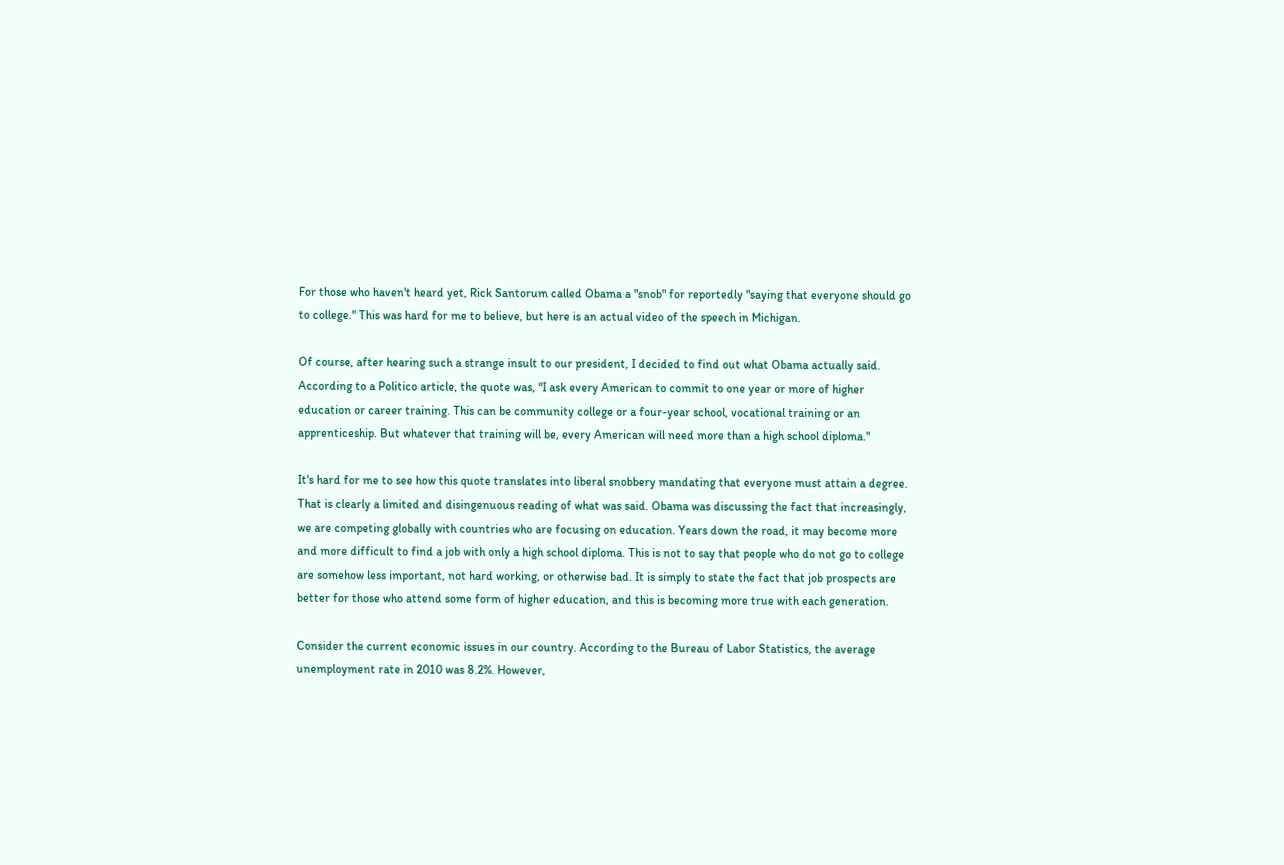For those who haven't heard yet, Rick Santorum called Obama a "snob" for reportedly "saying that everyone should go to college." This was hard for me to believe, but here is an actual video of the speech in Michigan.

Of course, after hearing such a strange insult to our president, I decided to find out what Obama actually said. According to a Politico article, the quote was, "I ask every American to commit to one year or more of higher education or career training. This can be community college or a four-year school, vocational training or an apprenticeship. But whatever that training will be, every American will need more than a high school diploma."

It's hard for me to see how this quote translates into liberal snobbery mandating that everyone must attain a degree. That is clearly a limited and disingenuous reading of what was said. Obama was discussing the fact that increasingly, we are competing globally with countries who are focusing on education. Years down the road, it may become more and more difficult to find a job with only a high school diploma. This is not to say that people who do not go to college are somehow less important, not hard working, or otherwise bad. It is simply to state the fact that job prospects are better for those who attend some form of higher education, and this is becoming more true with each generation.

Consider the current economic issues in our country. According to the Bureau of Labor Statistics, the average unemployment rate in 2010 was 8.2%. However,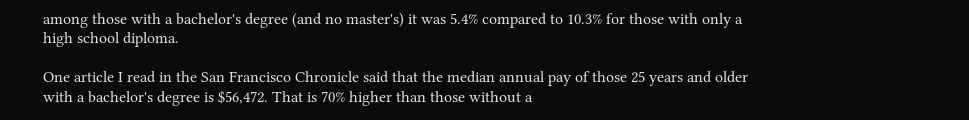among those with a bachelor's degree (and no master's) it was 5.4% compared to 10.3% for those with only a high school diploma.

One article I read in the San Francisco Chronicle said that the median annual pay of those 25 years and older with a bachelor's degree is $56,472. That is 70% higher than those without a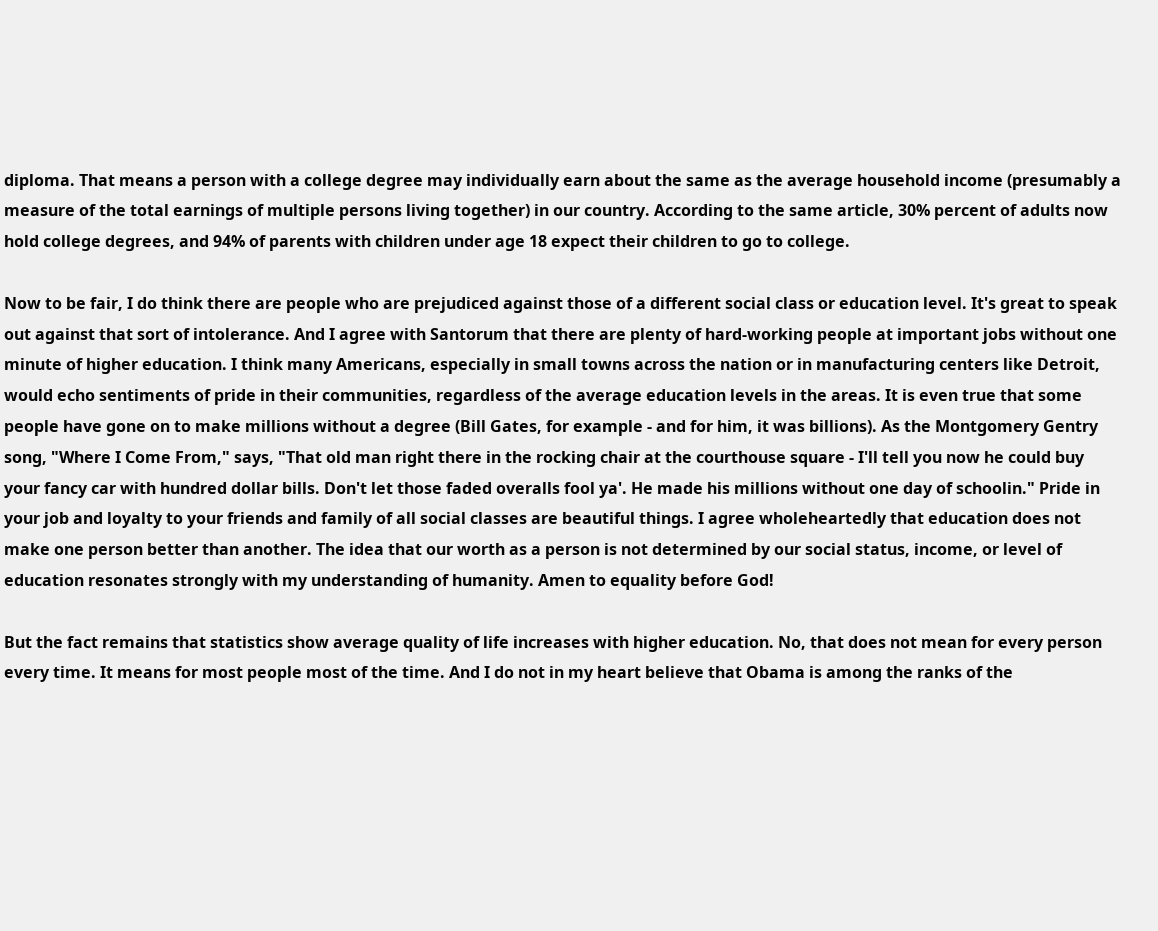diploma. That means a person with a college degree may individually earn about the same as the average household income (presumably a measure of the total earnings of multiple persons living together) in our country. According to the same article, 30% percent of adults now hold college degrees, and 94% of parents with children under age 18 expect their children to go to college.

Now to be fair, I do think there are people who are prejudiced against those of a different social class or education level. It's great to speak out against that sort of intolerance. And I agree with Santorum that there are plenty of hard-working people at important jobs without one minute of higher education. I think many Americans, especially in small towns across the nation or in manufacturing centers like Detroit, would echo sentiments of pride in their communities, regardless of the average education levels in the areas. It is even true that some people have gone on to make millions without a degree (Bill Gates, for example - and for him, it was billions). As the Montgomery Gentry song, "Where I Come From," says, "That old man right there in the rocking chair at the courthouse square - I'll tell you now he could buy your fancy car with hundred dollar bills. Don't let those faded overalls fool ya'. He made his millions without one day of schoolin." Pride in your job and loyalty to your friends and family of all social classes are beautiful things. I agree wholeheartedly that education does not make one person better than another. The idea that our worth as a person is not determined by our social status, income, or level of education resonates strongly with my understanding of humanity. Amen to equality before God!

But the fact remains that statistics show average quality of life increases with higher education. No, that does not mean for every person every time. It means for most people most of the time. And I do not in my heart believe that Obama is among the ranks of the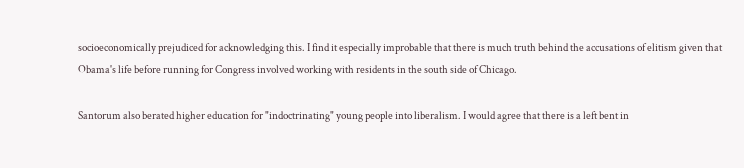socioeconomically prejudiced for acknowledging this. I find it especially improbable that there is much truth behind the accusations of elitism given that Obama's life before running for Congress involved working with residents in the south side of Chicago.

Santorum also berated higher education for "indoctrinating" young people into liberalism. I would agree that there is a left bent in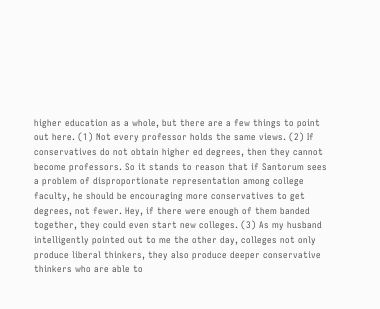higher education as a whole, but there are a few things to point out here. (1) Not every professor holds the same views. (2) If conservatives do not obtain higher ed degrees, then they cannot become professors. So it stands to reason that if Santorum sees a problem of disproportionate representation among college faculty, he should be encouraging more conservatives to get degrees, not fewer. Hey, if there were enough of them banded together, they could even start new colleges. (3) As my husband intelligently pointed out to me the other day, colleges not only produce liberal thinkers, they also produce deeper conservative thinkers who are able to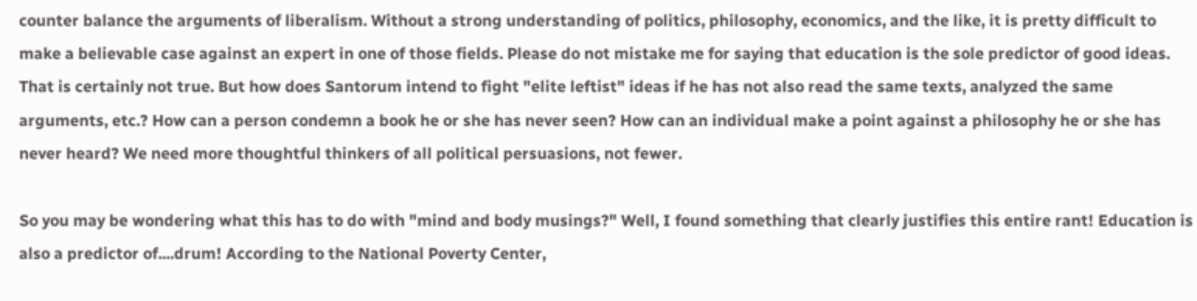counter balance the arguments of liberalism. Without a strong understanding of politics, philosophy, economics, and the like, it is pretty difficult to make a believable case against an expert in one of those fields. Please do not mistake me for saying that education is the sole predictor of good ideas. That is certainly not true. But how does Santorum intend to fight "elite leftist" ideas if he has not also read the same texts, analyzed the same arguments, etc.? How can a person condemn a book he or she has never seen? How can an individual make a point against a philosophy he or she has never heard? We need more thoughtful thinkers of all political persuasions, not fewer.

So you may be wondering what this has to do with "mind and body musings?" Well, I found something that clearly justifies this entire rant! Education is also a predictor of....drum! According to the National Poverty Center,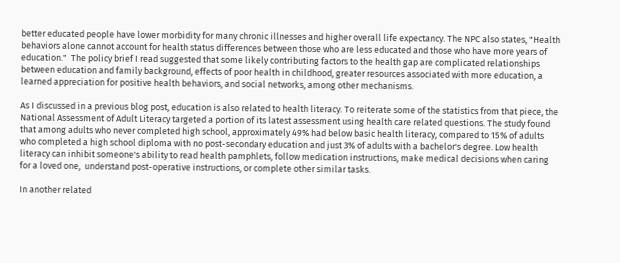better educated people have lower morbidity for many chronic illnesses and higher overall life expectancy. The NPC also states, "Health behaviors alone cannot account for health status differences between those who are less educated and those who have more years of education."  The policy brief I read suggested that some likely contributing factors to the health gap are complicated relationships between education and family background, effects of poor health in childhood, greater resources associated with more education, a learned appreciation for positive health behaviors, and social networks, among other mechanisms.

As I discussed in a previous blog post, education is also related to health literacy. To reiterate some of the statistics from that piece, the National Assessment of Adult Literacy targeted a portion of its latest assessment using health care related questions. The study found that among adults who never completed high school, approximately 49% had below basic health literacy, compared to 15% of adults who completed a high school diploma with no post-secondary education and just 3% of adults with a bachelor's degree. Low health literacy can inhibit someone's ability to read health pamphlets, follow medication instructions, make medical decisions when caring for a loved one,  understand post-operative instructions, or complete other similar tasks.

In another related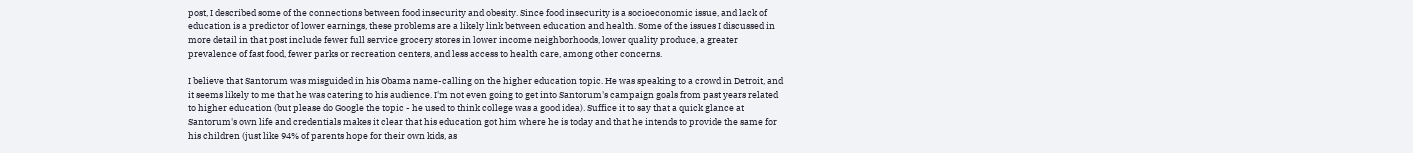post, I described some of the connections between food insecurity and obesity. Since food insecurity is a socioeconomic issue, and lack of education is a predictor of lower earnings, these problems are a likely link between education and health. Some of the issues I discussed in more detail in that post include fewer full service grocery stores in lower income neighborhoods, lower quality produce, a greater prevalence of fast food, fewer parks or recreation centers, and less access to health care, among other concerns.

I believe that Santorum was misguided in his Obama name-calling on the higher education topic. He was speaking to a crowd in Detroit, and it seems likely to me that he was catering to his audience. I'm not even going to get into Santorum's campaign goals from past years related to higher education (but please do Google the topic - he used to think college was a good idea). Suffice it to say that a quick glance at Santorum's own life and credentials makes it clear that his education got him where he is today and that he intends to provide the same for his children (just like 94% of parents hope for their own kids, as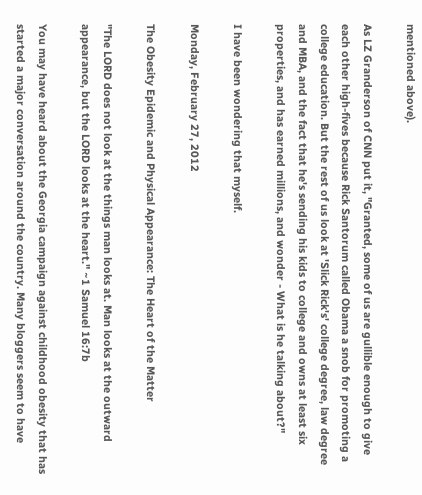mentioned above).

As LZ Granderson of CNN put it, "Granted, some of us are gullible enough to give each other high-fives because Rick Santorum called Obama a snob for promoting a college education. But the rest of us look at 'Slick Rick's' college degree, law degree and MBA, and the fact that he's sending his kids to college and owns at least six properties, and has earned millions, and wonder - What is he talking about?"

I have been wondering that myself.

Monday, February 27, 2012

The Obesity Epidemic and Physical Appearance: The Heart of the Matter

"The LORD does not look at the things man looks at. Man looks at the outward appearance, but the LORD looks at the heart." ~1 Samuel 16:7b

You may have heard about the Georgia campaign against childhood obesity that has started a major conversation around the country. Many bloggers seem to have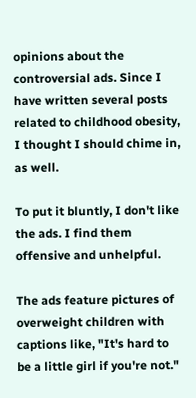opinions about the controversial ads. Since I have written several posts related to childhood obesity, I thought I should chime in, as well.

To put it bluntly, I don't like the ads. I find them offensive and unhelpful.

The ads feature pictures of overweight children with captions like, "It's hard to be a little girl if you're not."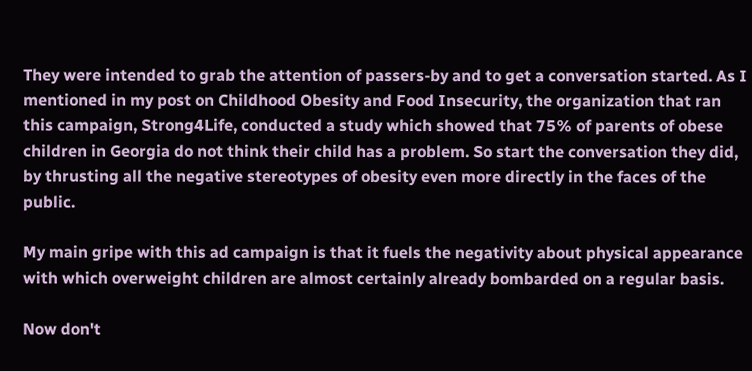They were intended to grab the attention of passers-by and to get a conversation started. As I mentioned in my post on Childhood Obesity and Food Insecurity, the organization that ran this campaign, Strong4Life, conducted a study which showed that 75% of parents of obese children in Georgia do not think their child has a problem. So start the conversation they did, by thrusting all the negative stereotypes of obesity even more directly in the faces of the public.

My main gripe with this ad campaign is that it fuels the negativity about physical appearance with which overweight children are almost certainly already bombarded on a regular basis.

Now don't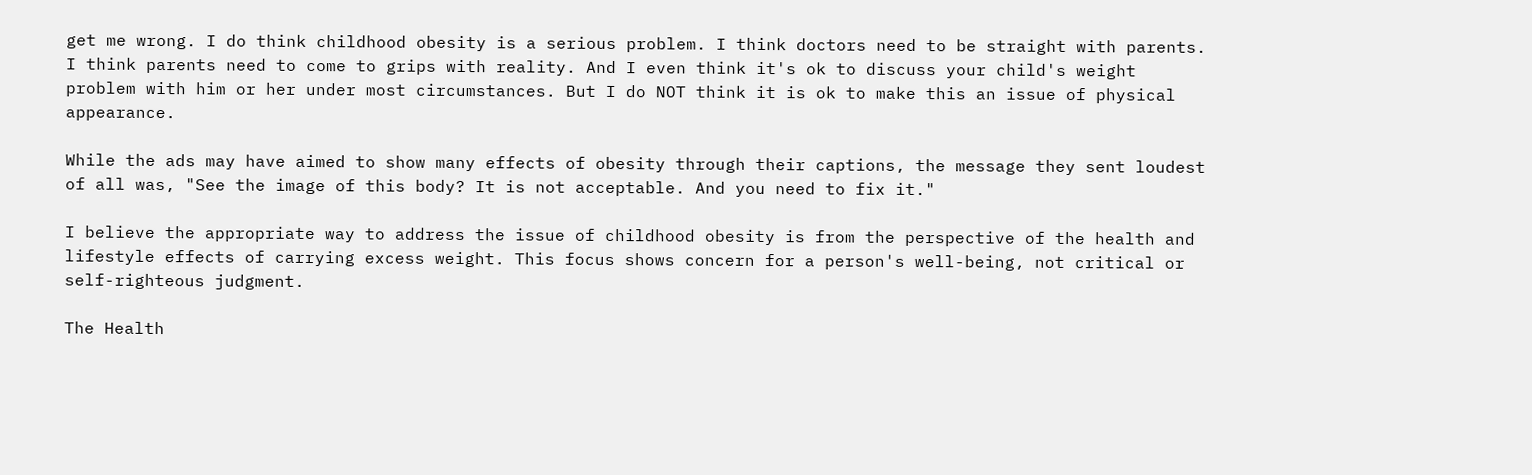get me wrong. I do think childhood obesity is a serious problem. I think doctors need to be straight with parents. I think parents need to come to grips with reality. And I even think it's ok to discuss your child's weight problem with him or her under most circumstances. But I do NOT think it is ok to make this an issue of physical appearance.

While the ads may have aimed to show many effects of obesity through their captions, the message they sent loudest of all was, "See the image of this body? It is not acceptable. And you need to fix it."

I believe the appropriate way to address the issue of childhood obesity is from the perspective of the health and lifestyle effects of carrying excess weight. This focus shows concern for a person's well-being, not critical or self-righteous judgment.

The Health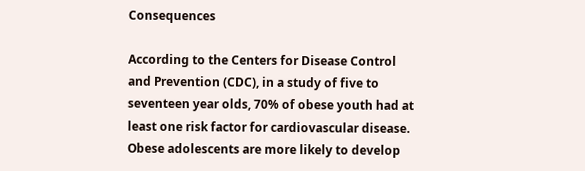Consequences

According to the Centers for Disease Control and Prevention (CDC), in a study of five to seventeen year olds, 70% of obese youth had at least one risk factor for cardiovascular disease. Obese adolescents are more likely to develop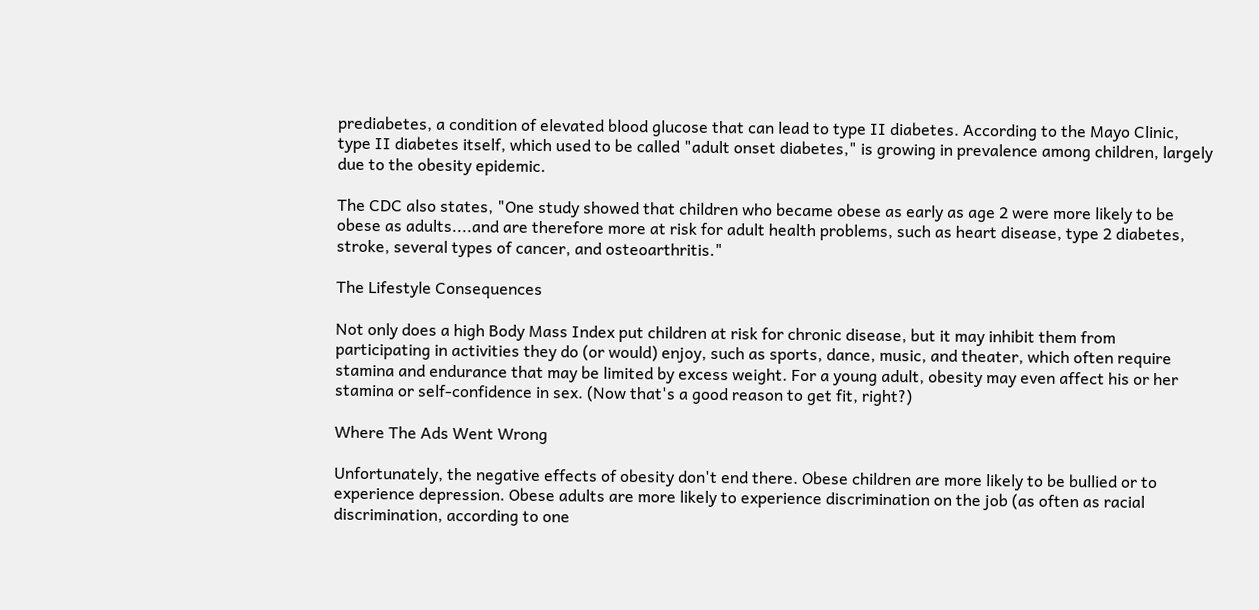prediabetes, a condition of elevated blood glucose that can lead to type II diabetes. According to the Mayo Clinic, type II diabetes itself, which used to be called "adult onset diabetes," is growing in prevalence among children, largely due to the obesity epidemic.

The CDC also states, "One study showed that children who became obese as early as age 2 were more likely to be obese as adults....and are therefore more at risk for adult health problems, such as heart disease, type 2 diabetes, stroke, several types of cancer, and osteoarthritis."

The Lifestyle Consequences

Not only does a high Body Mass Index put children at risk for chronic disease, but it may inhibit them from participating in activities they do (or would) enjoy, such as sports, dance, music, and theater, which often require stamina and endurance that may be limited by excess weight. For a young adult, obesity may even affect his or her stamina or self-confidence in sex. (Now that's a good reason to get fit, right?)

Where The Ads Went Wrong

Unfortunately, the negative effects of obesity don't end there. Obese children are more likely to be bullied or to experience depression. Obese adults are more likely to experience discrimination on the job (as often as racial discrimination, according to one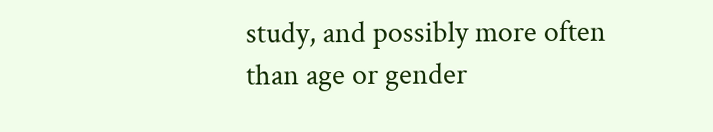study, and possibly more often than age or gender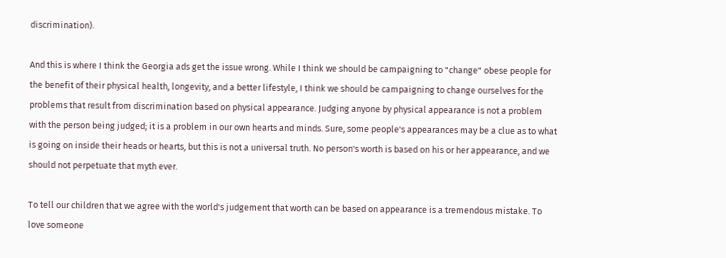discrimination).

And this is where I think the Georgia ads get the issue wrong. While I think we should be campaigning to "change" obese people for the benefit of their physical health, longevity, and a better lifestyle, I think we should be campaigning to change ourselves for the problems that result from discrimination based on physical appearance. Judging anyone by physical appearance is not a problem with the person being judged; it is a problem in our own hearts and minds. Sure, some people's appearances may be a clue as to what is going on inside their heads or hearts, but this is not a universal truth. No person's worth is based on his or her appearance, and we should not perpetuate that myth ever.

To tell our children that we agree with the world's judgement that worth can be based on appearance is a tremendous mistake. To love someone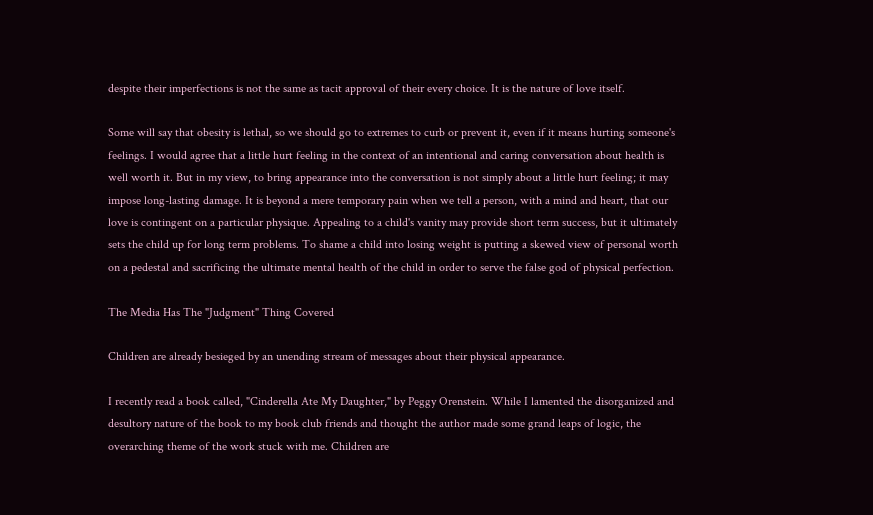despite their imperfections is not the same as tacit approval of their every choice. It is the nature of love itself.

Some will say that obesity is lethal, so we should go to extremes to curb or prevent it, even if it means hurting someone's feelings. I would agree that a little hurt feeling in the context of an intentional and caring conversation about health is well worth it. But in my view, to bring appearance into the conversation is not simply about a little hurt feeling; it may impose long-lasting damage. It is beyond a mere temporary pain when we tell a person, with a mind and heart, that our love is contingent on a particular physique. Appealing to a child's vanity may provide short term success, but it ultimately sets the child up for long term problems. To shame a child into losing weight is putting a skewed view of personal worth on a pedestal and sacrificing the ultimate mental health of the child in order to serve the false god of physical perfection.

The Media Has The "Judgment" Thing Covered

Children are already besieged by an unending stream of messages about their physical appearance.

I recently read a book called, "Cinderella Ate My Daughter," by Peggy Orenstein. While I lamented the disorganized and desultory nature of the book to my book club friends and thought the author made some grand leaps of logic, the overarching theme of the work stuck with me. Children are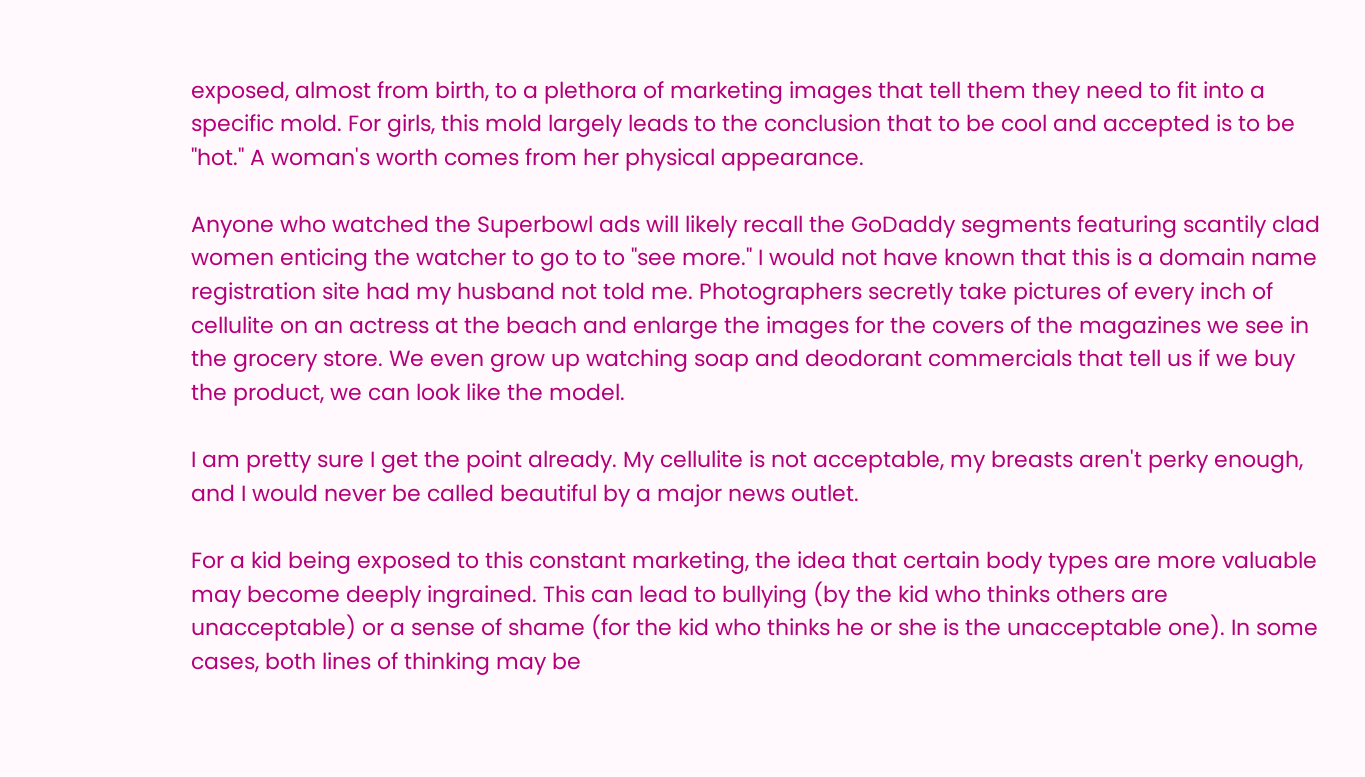exposed, almost from birth, to a plethora of marketing images that tell them they need to fit into a specific mold. For girls, this mold largely leads to the conclusion that to be cool and accepted is to be "hot." A woman's worth comes from her physical appearance.

Anyone who watched the Superbowl ads will likely recall the GoDaddy segments featuring scantily clad women enticing the watcher to go to to "see more." I would not have known that this is a domain name registration site had my husband not told me. Photographers secretly take pictures of every inch of cellulite on an actress at the beach and enlarge the images for the covers of the magazines we see in the grocery store. We even grow up watching soap and deodorant commercials that tell us if we buy the product, we can look like the model.

I am pretty sure I get the point already. My cellulite is not acceptable, my breasts aren't perky enough, and I would never be called beautiful by a major news outlet.

For a kid being exposed to this constant marketing, the idea that certain body types are more valuable may become deeply ingrained. This can lead to bullying (by the kid who thinks others are unacceptable) or a sense of shame (for the kid who thinks he or she is the unacceptable one). In some cases, both lines of thinking may be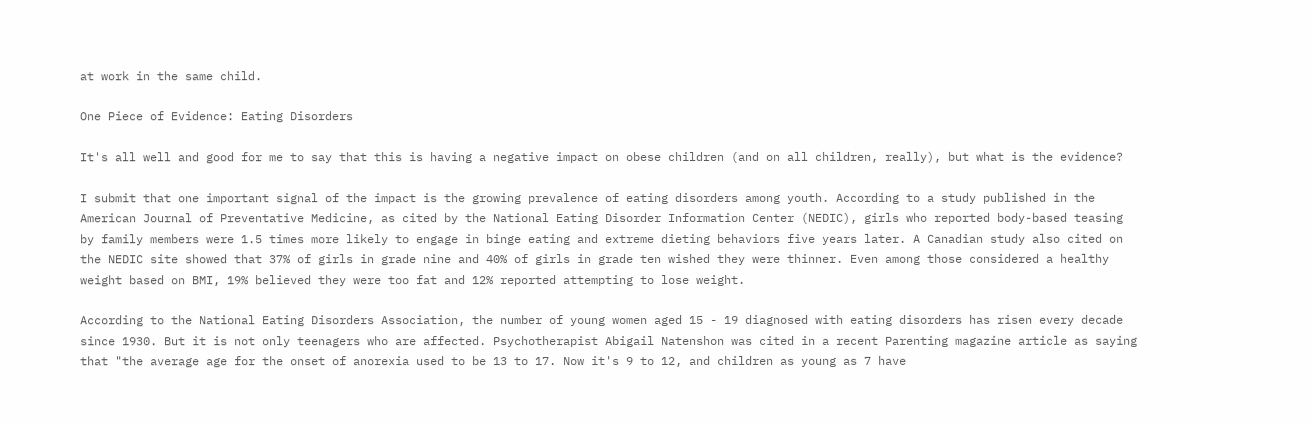at work in the same child.

One Piece of Evidence: Eating Disorders

It's all well and good for me to say that this is having a negative impact on obese children (and on all children, really), but what is the evidence?

I submit that one important signal of the impact is the growing prevalence of eating disorders among youth. According to a study published in the American Journal of Preventative Medicine, as cited by the National Eating Disorder Information Center (NEDIC), girls who reported body-based teasing by family members were 1.5 times more likely to engage in binge eating and extreme dieting behaviors five years later. A Canadian study also cited on the NEDIC site showed that 37% of girls in grade nine and 40% of girls in grade ten wished they were thinner. Even among those considered a healthy weight based on BMI, 19% believed they were too fat and 12% reported attempting to lose weight.

According to the National Eating Disorders Association, the number of young women aged 15 - 19 diagnosed with eating disorders has risen every decade since 1930. But it is not only teenagers who are affected. Psychotherapist Abigail Natenshon was cited in a recent Parenting magazine article as saying that "the average age for the onset of anorexia used to be 13 to 17. Now it's 9 to 12, and children as young as 7 have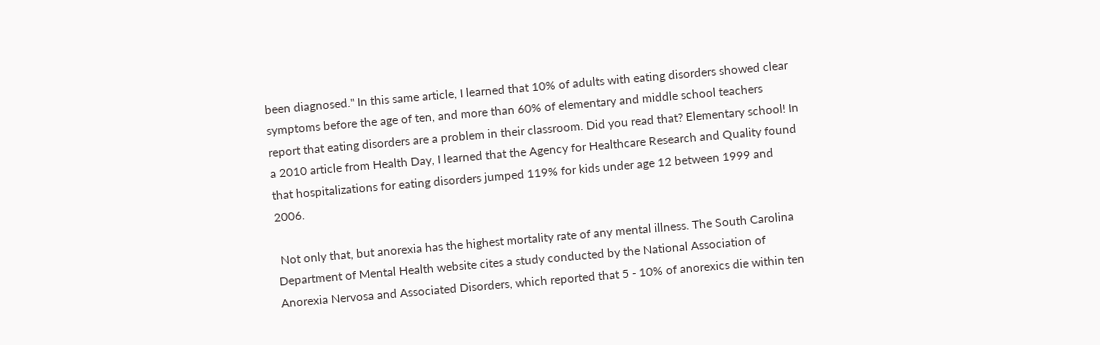been diagnosed." In this same article, I learned that 10% of adults with eating disorders showed clear symptoms before the age of ten, and more than 60% of elementary and middle school teachers report that eating disorders are a problem in their classroom. Did you read that? Elementary school! In a 2010 article from Health Day, I learned that the Agency for Healthcare Research and Quality found that hospitalizations for eating disorders jumped 119% for kids under age 12 between 1999 and 2006.

 Not only that, but anorexia has the highest mortality rate of any mental illness. The South Carolina Department of Mental Health website cites a study conducted by the National Association of Anorexia Nervosa and Associated Disorders, which reported that 5 - 10% of anorexics die within ten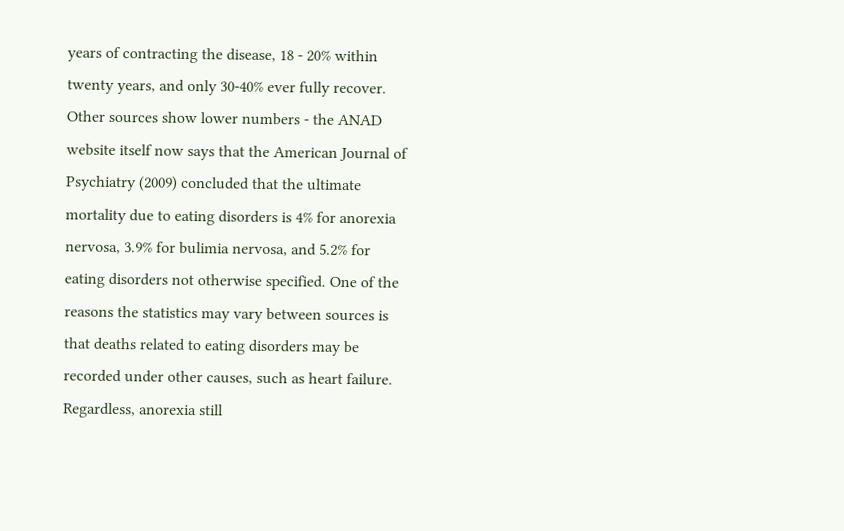years of contracting the disease, 18 - 20% within twenty years, and only 30-40% ever fully recover. Other sources show lower numbers - the ANAD website itself now says that the American Journal of Psychiatry (2009) concluded that the ultimate mortality due to eating disorders is 4% for anorexia nervosa, 3.9% for bulimia nervosa, and 5.2% for eating disorders not otherwise specified. One of the reasons the statistics may vary between sources is that deaths related to eating disorders may be recorded under other causes, such as heart failure. Regardless, anorexia still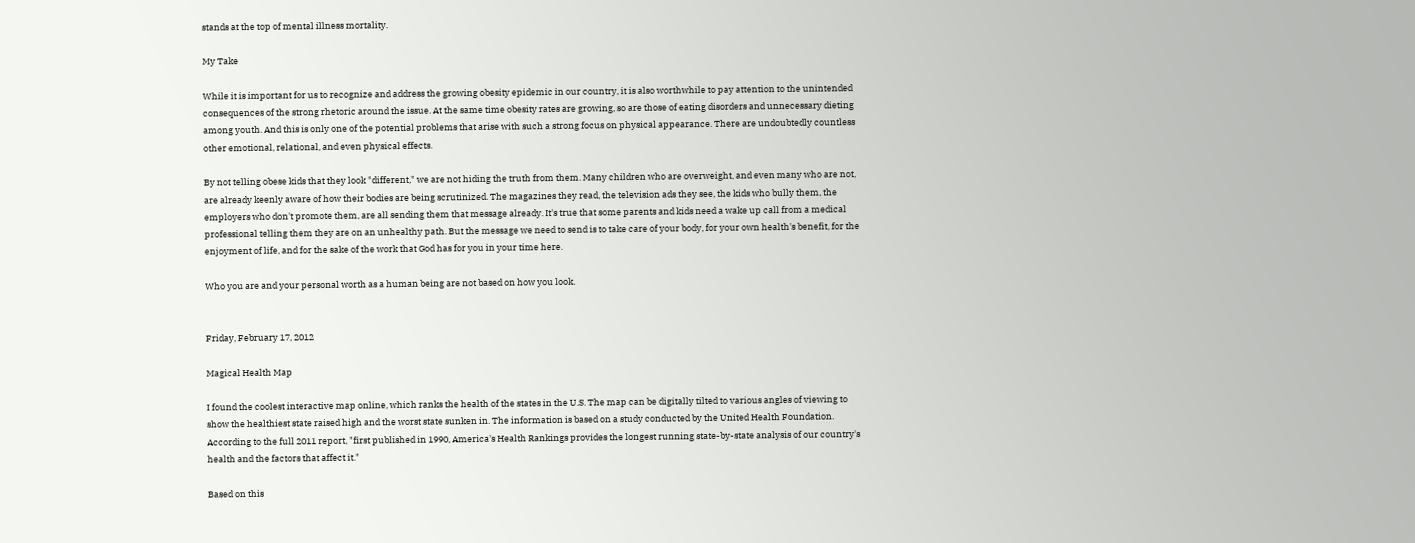stands at the top of mental illness mortality.

My Take

While it is important for us to recognize and address the growing obesity epidemic in our country, it is also worthwhile to pay attention to the unintended consequences of the strong rhetoric around the issue. At the same time obesity rates are growing, so are those of eating disorders and unnecessary dieting among youth. And this is only one of the potential problems that arise with such a strong focus on physical appearance. There are undoubtedly countless other emotional, relational, and even physical effects.

By not telling obese kids that they look "different," we are not hiding the truth from them. Many children who are overweight, and even many who are not, are already keenly aware of how their bodies are being scrutinized. The magazines they read, the television ads they see, the kids who bully them, the employers who don't promote them, are all sending them that message already. It's true that some parents and kids need a wake up call from a medical professional telling them they are on an unhealthy path. But the message we need to send is to take care of your body, for your own health's benefit, for the enjoyment of life, and for the sake of the work that God has for you in your time here.

Who you are and your personal worth as a human being are not based on how you look.


Friday, February 17, 2012

Magical Health Map

I found the coolest interactive map online, which ranks the health of the states in the U.S. The map can be digitally tilted to various angles of viewing to show the healthiest state raised high and the worst state sunken in. The information is based on a study conducted by the United Health Foundation. According to the full 2011 report, "first published in 1990, America's Health Rankings provides the longest running state-by-state analysis of our country's health and the factors that affect it."

Based on this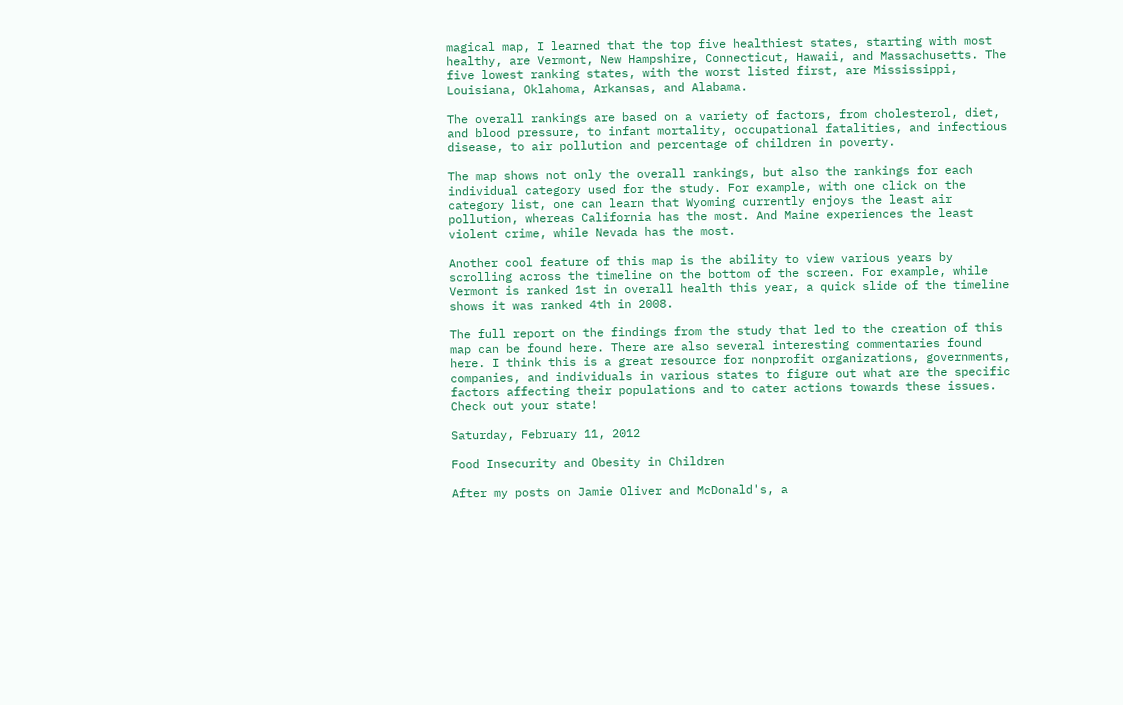magical map, I learned that the top five healthiest states, starting with most healthy, are Vermont, New Hampshire, Connecticut, Hawaii, and Massachusetts. The five lowest ranking states, with the worst listed first, are Mississippi, Louisiana, Oklahoma, Arkansas, and Alabama.

The overall rankings are based on a variety of factors, from cholesterol, diet, and blood pressure, to infant mortality, occupational fatalities, and infectious disease, to air pollution and percentage of children in poverty.

The map shows not only the overall rankings, but also the rankings for each individual category used for the study. For example, with one click on the category list, one can learn that Wyoming currently enjoys the least air pollution, whereas California has the most. And Maine experiences the least violent crime, while Nevada has the most.

Another cool feature of this map is the ability to view various years by scrolling across the timeline on the bottom of the screen. For example, while Vermont is ranked 1st in overall health this year, a quick slide of the timeline shows it was ranked 4th in 2008.

The full report on the findings from the study that led to the creation of this map can be found here. There are also several interesting commentaries found here. I think this is a great resource for nonprofit organizations, governments, companies, and individuals in various states to figure out what are the specific factors affecting their populations and to cater actions towards these issues. Check out your state!

Saturday, February 11, 2012

Food Insecurity and Obesity in Children

After my posts on Jamie Oliver and McDonald's, a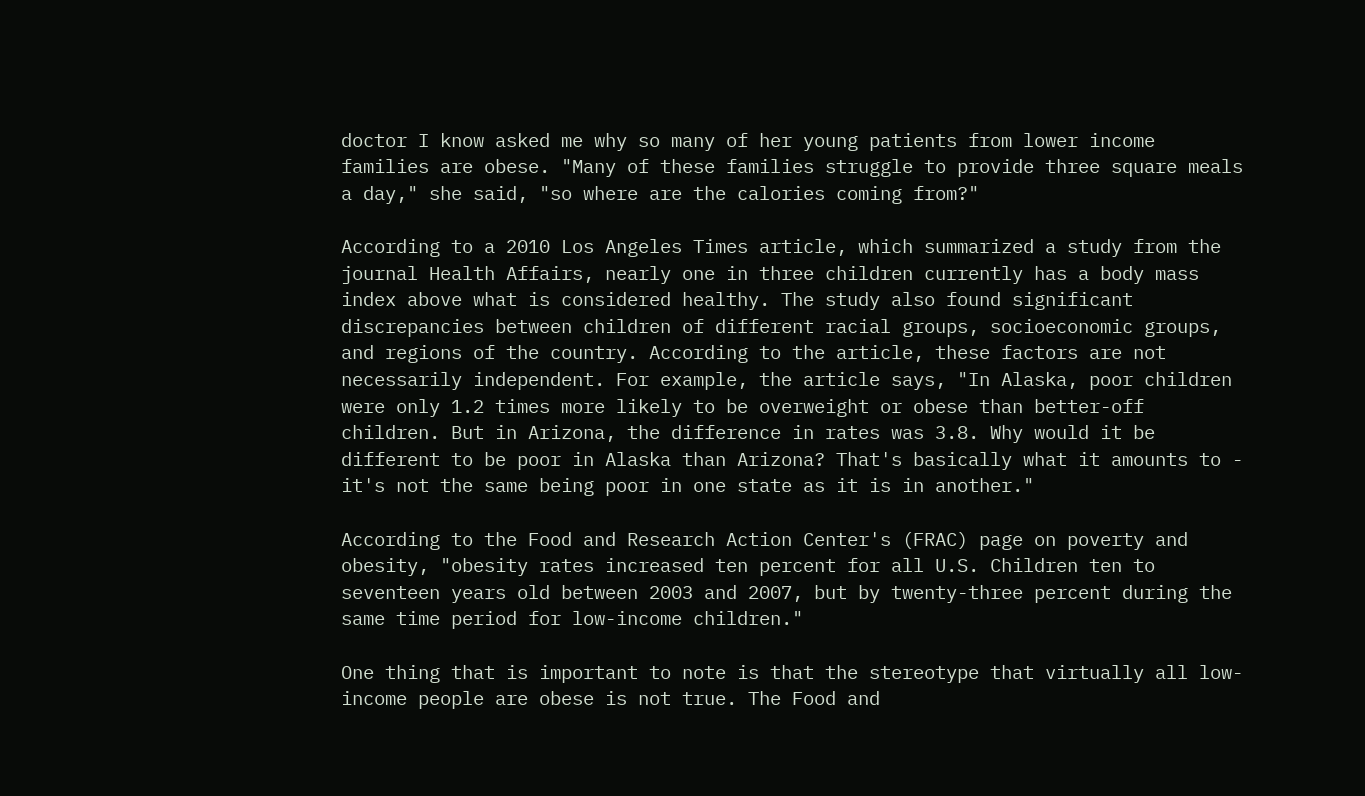doctor I know asked me why so many of her young patients from lower income families are obese. "Many of these families struggle to provide three square meals a day," she said, "so where are the calories coming from?"

According to a 2010 Los Angeles Times article, which summarized a study from the journal Health Affairs, nearly one in three children currently has a body mass index above what is considered healthy. The study also found significant discrepancies between children of different racial groups, socioeconomic groups, and regions of the country. According to the article, these factors are not necessarily independent. For example, the article says, "In Alaska, poor children were only 1.2 times more likely to be overweight or obese than better-off children. But in Arizona, the difference in rates was 3.8. Why would it be different to be poor in Alaska than Arizona? That's basically what it amounts to - it's not the same being poor in one state as it is in another."

According to the Food and Research Action Center's (FRAC) page on poverty and obesity, "obesity rates increased ten percent for all U.S. Children ten to seventeen years old between 2003 and 2007, but by twenty-three percent during the same time period for low-income children."

One thing that is important to note is that the stereotype that virtually all low-income people are obese is not true. The Food and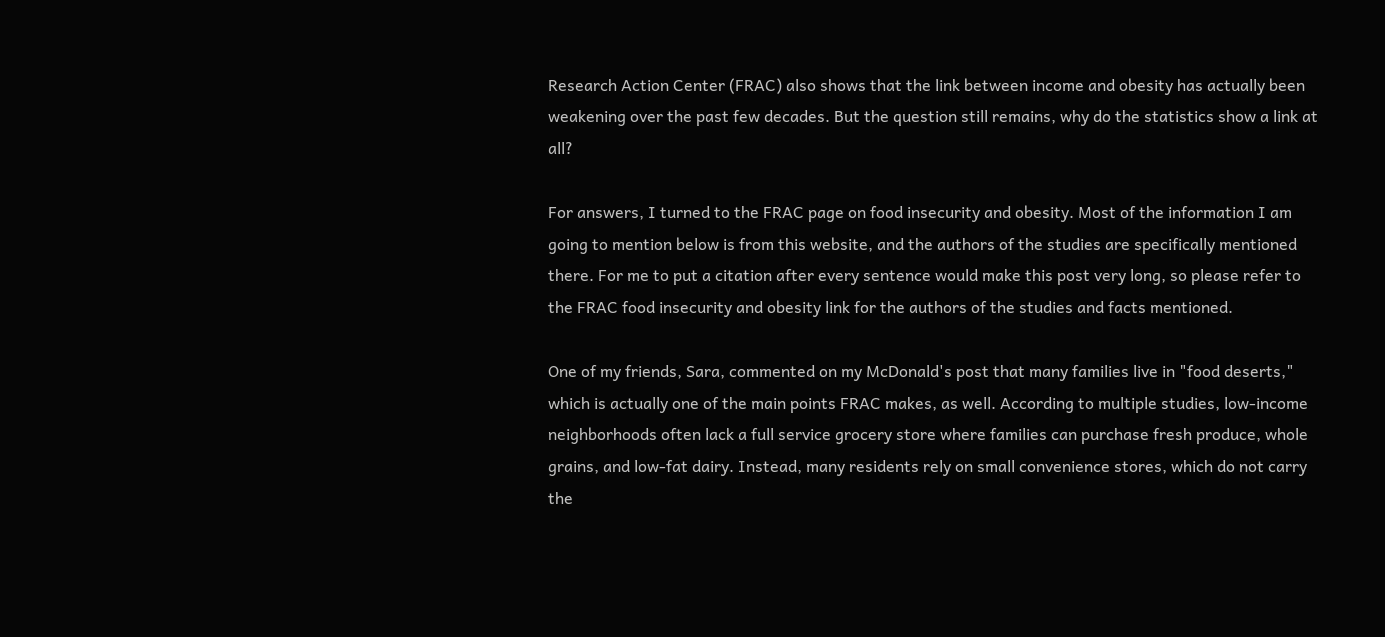Research Action Center (FRAC) also shows that the link between income and obesity has actually been weakening over the past few decades. But the question still remains, why do the statistics show a link at all?

For answers, I turned to the FRAC page on food insecurity and obesity. Most of the information I am going to mention below is from this website, and the authors of the studies are specifically mentioned there. For me to put a citation after every sentence would make this post very long, so please refer to the FRAC food insecurity and obesity link for the authors of the studies and facts mentioned.

One of my friends, Sara, commented on my McDonald's post that many families live in "food deserts," which is actually one of the main points FRAC makes, as well. According to multiple studies, low-income neighborhoods often lack a full service grocery store where families can purchase fresh produce, whole grains, and low-fat dairy. Instead, many residents rely on small convenience stores, which do not carry the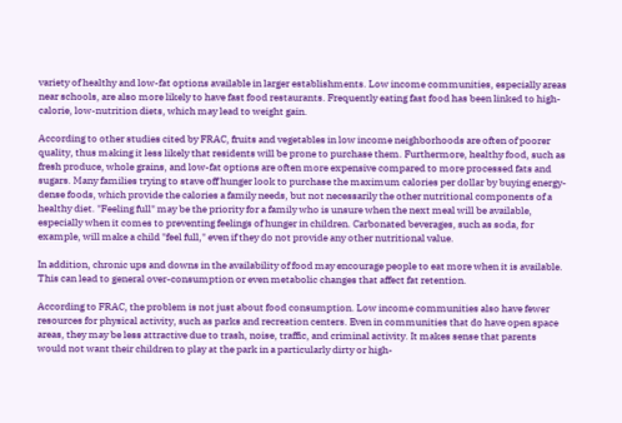variety of healthy and low-fat options available in larger establishments. Low income communities, especially areas near schools, are also more likely to have fast food restaurants. Frequently eating fast food has been linked to high-calorie, low-nutrition diets, which may lead to weight gain.

According to other studies cited by FRAC, fruits and vegetables in low income neighborhoods are often of poorer quality, thus making it less likely that residents will be prone to purchase them. Furthermore, healthy food, such as fresh produce, whole grains, and low-fat options are often more expensive compared to more processed fats and sugars. Many families trying to stave off hunger look to purchase the maximum calories per dollar by buying energy-dense foods, which provide the calories a family needs, but not necessarily the other nutritional components of a healthy diet. "Feeling full" may be the priority for a family who is unsure when the next meal will be available, especially when it comes to preventing feelings of hunger in children. Carbonated beverages, such as soda, for example, will make a child "feel full," even if they do not provide any other nutritional value.

In addition, chronic ups and downs in the availability of food may encourage people to eat more when it is available. This can lead to general over-consumption or even metabolic changes that affect fat retention.

According to FRAC, the problem is not just about food consumption. Low income communities also have fewer resources for physical activity, such as parks and recreation centers. Even in communities that do have open space areas, they may be less attractive due to trash, noise, traffic, and criminal activity. It makes sense that parents would not want their children to play at the park in a particularly dirty or high-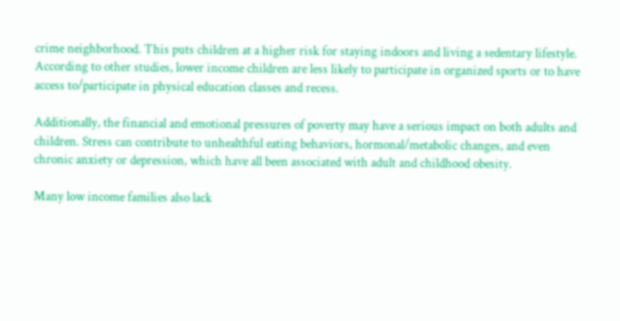crime neighborhood. This puts children at a higher risk for staying indoors and living a sedentary lifestyle. According to other studies, lower income children are less likely to participate in organized sports or to have access to/participate in physical education classes and recess.

Additionally, the financial and emotional pressures of poverty may have a serious impact on both adults and children. Stress can contribute to unhealthful eating behaviors, hormonal/metabolic changes, and even chronic anxiety or depression, which have all been associated with adult and childhood obesity.

Many low income families also lack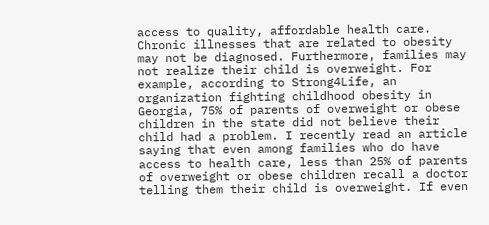access to quality, affordable health care. Chronic illnesses that are related to obesity may not be diagnosed. Furthermore, families may not realize their child is overweight. For example, according to Strong4Life, an organization fighting childhood obesity in Georgia, 75% of parents of overweight or obese children in the state did not believe their child had a problem. I recently read an article saying that even among families who do have access to health care, less than 25% of parents of overweight or obese children recall a doctor telling them their child is overweight. If even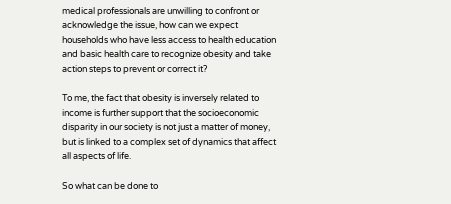medical professionals are unwilling to confront or acknowledge the issue, how can we expect households who have less access to health education and basic health care to recognize obesity and take action steps to prevent or correct it?

To me, the fact that obesity is inversely related to income is further support that the socioeconomic disparity in our society is not just a matter of money, but is linked to a complex set of dynamics that affect all aspects of life.

So what can be done to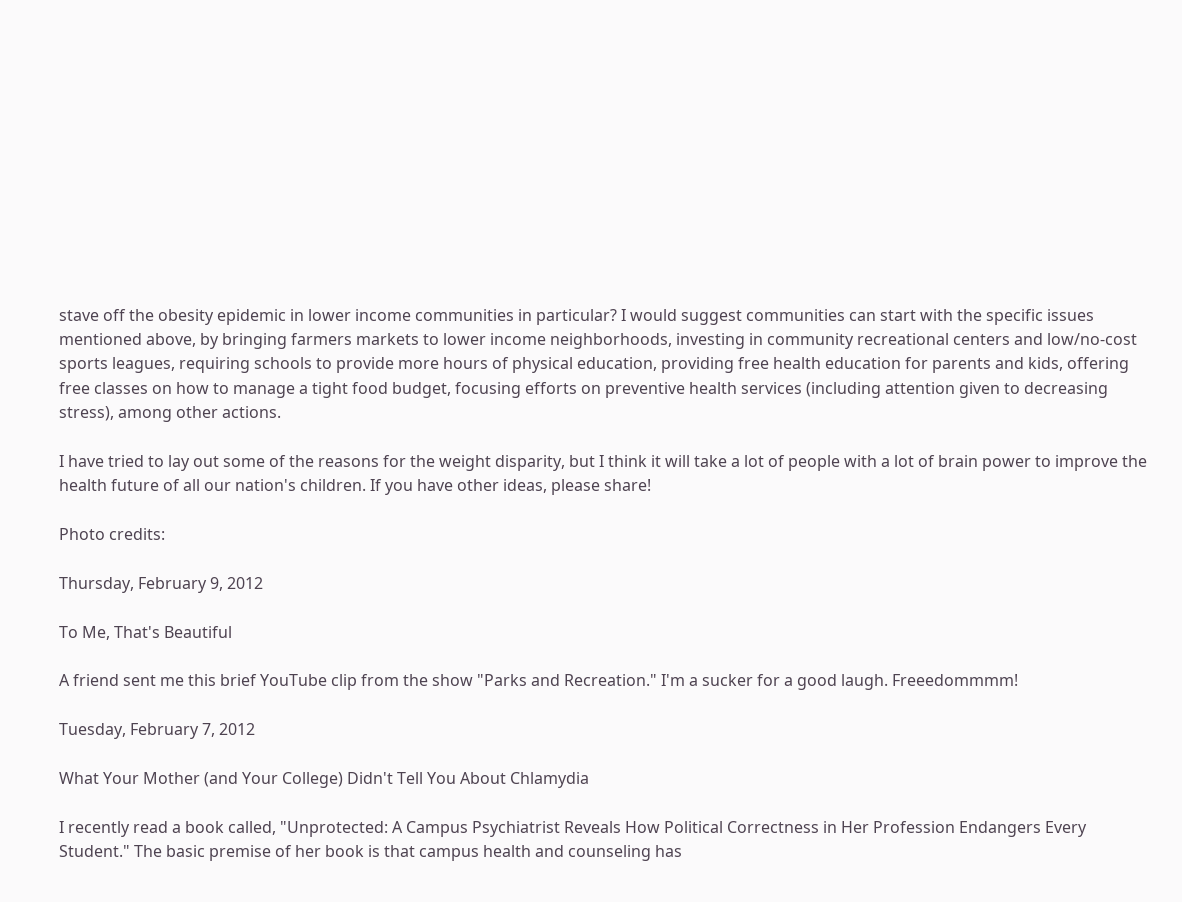stave off the obesity epidemic in lower income communities in particular? I would suggest communities can start with the specific issues mentioned above, by bringing farmers markets to lower income neighborhoods, investing in community recreational centers and low/no-cost sports leagues, requiring schools to provide more hours of physical education, providing free health education for parents and kids, offering free classes on how to manage a tight food budget, focusing efforts on preventive health services (including attention given to decreasing stress), among other actions.

I have tried to lay out some of the reasons for the weight disparity, but I think it will take a lot of people with a lot of brain power to improve the health future of all our nation's children. If you have other ideas, please share!

Photo credits:

Thursday, February 9, 2012

To Me, That's Beautiful

A friend sent me this brief YouTube clip from the show "Parks and Recreation." I'm a sucker for a good laugh. Freeedommmm!

Tuesday, February 7, 2012

What Your Mother (and Your College) Didn't Tell You About Chlamydia

I recently read a book called, "Unprotected: A Campus Psychiatrist Reveals How Political Correctness in Her Profession Endangers Every Student." The basic premise of her book is that campus health and counseling has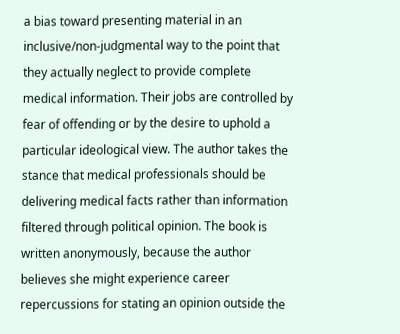a bias toward presenting material in an inclusive/non-judgmental way to the point that they actually neglect to provide complete medical information. Their jobs are controlled by fear of offending or by the desire to uphold a particular ideological view. The author takes the stance that medical professionals should be delivering medical facts rather than information filtered through political opinion. The book is written anonymously, because the author believes she might experience career repercussions for stating an opinion outside the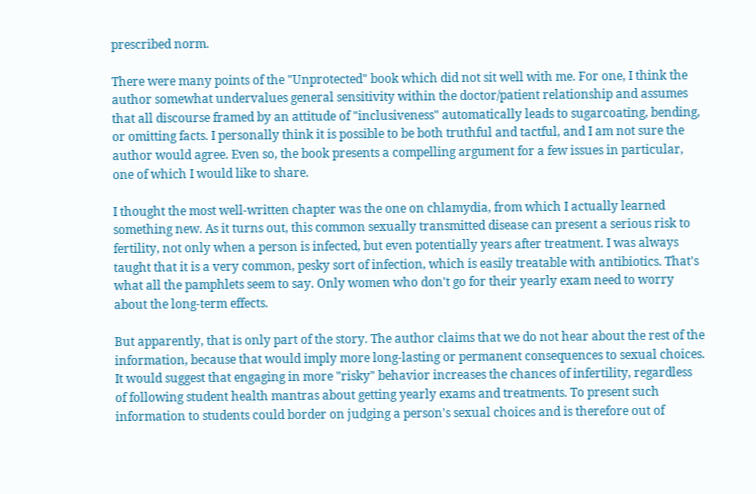prescribed norm.

There were many points of the "Unprotected" book which did not sit well with me. For one, I think the author somewhat undervalues general sensitivity within the doctor/patient relationship and assumes that all discourse framed by an attitude of "inclusiveness" automatically leads to sugarcoating, bending, or omitting facts. I personally think it is possible to be both truthful and tactful, and I am not sure the author would agree. Even so, the book presents a compelling argument for a few issues in particular, one of which I would like to share.

I thought the most well-written chapter was the one on chlamydia, from which I actually learned something new. As it turns out, this common sexually transmitted disease can present a serious risk to fertility, not only when a person is infected, but even potentially years after treatment. I was always taught that it is a very common, pesky sort of infection, which is easily treatable with antibiotics. That's what all the pamphlets seem to say. Only women who don't go for their yearly exam need to worry about the long-term effects.

But apparently, that is only part of the story. The author claims that we do not hear about the rest of the information, because that would imply more long-lasting or permanent consequences to sexual choices. It would suggest that engaging in more "risky" behavior increases the chances of infertility, regardless of following student health mantras about getting yearly exams and treatments. To present such information to students could border on judging a person's sexual choices and is therefore out of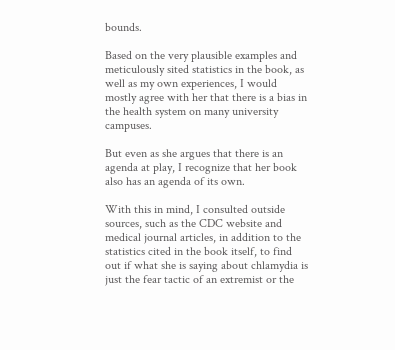bounds.

Based on the very plausible examples and meticulously sited statistics in the book, as well as my own experiences, I would mostly agree with her that there is a bias in the health system on many university campuses.

But even as she argues that there is an agenda at play, I recognize that her book also has an agenda of its own.

With this in mind, I consulted outside sources, such as the CDC website and medical journal articles, in addition to the statistics cited in the book itself, to find out if what she is saying about chlamydia is just the fear tactic of an extremist or the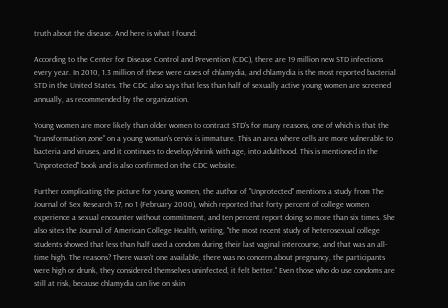truth about the disease. And here is what I found:

According to the Center for Disease Control and Prevention (CDC), there are 19 million new STD infections every year. In 2010, 1.3 million of these were cases of chlamydia, and chlamydia is the most reported bacterial STD in the United States. The CDC also says that less than half of sexually active young women are screened annually, as recommended by the organization.

Young women are more likely than older women to contract STD's for many reasons, one of which is that the "transformation zone" on a young woman's cervix is immature. This an area where cells are more vulnerable to bacteria and viruses, and it continues to develop/shrink with age, into adulthood. This is mentioned in the "Unprotected" book and is also confirmed on the CDC website.

Further complicating the picture for young women, the author of "Unprotected" mentions a study from The Journal of Sex Research 37, no 1 (February 2000), which reported that forty percent of college women experience a sexual encounter without commitment, and ten percent report doing so more than six times. She also sites the Journal of American College Health, writing, "the most recent study of heterosexual college students showed that less than half used a condom during their last vaginal intercourse, and that was an all-time high. The reasons? There wasn't one available, there was no concern about pregnancy, the participants were high or drunk, they considered themselves uninfected, it felt better." Even those who do use condoms are still at risk, because chlamydia can live on skin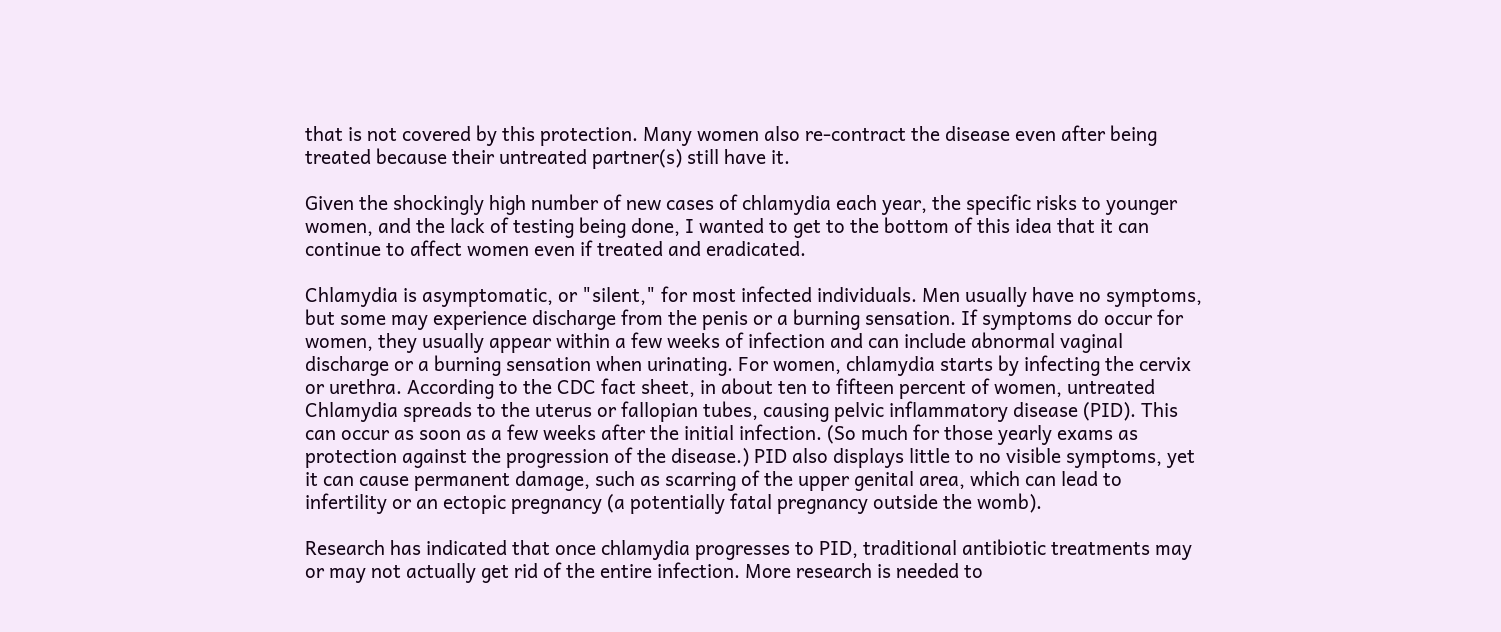that is not covered by this protection. Many women also re-contract the disease even after being treated because their untreated partner(s) still have it.

Given the shockingly high number of new cases of chlamydia each year, the specific risks to younger women, and the lack of testing being done, I wanted to get to the bottom of this idea that it can continue to affect women even if treated and eradicated.

Chlamydia is asymptomatic, or "silent," for most infected individuals. Men usually have no symptoms, but some may experience discharge from the penis or a burning sensation. If symptoms do occur for women, they usually appear within a few weeks of infection and can include abnormal vaginal discharge or a burning sensation when urinating. For women, chlamydia starts by infecting the cervix or urethra. According to the CDC fact sheet, in about ten to fifteen percent of women, untreated Chlamydia spreads to the uterus or fallopian tubes, causing pelvic inflammatory disease (PID). This can occur as soon as a few weeks after the initial infection. (So much for those yearly exams as protection against the progression of the disease.) PID also displays little to no visible symptoms, yet it can cause permanent damage, such as scarring of the upper genital area, which can lead to infertility or an ectopic pregnancy (a potentially fatal pregnancy outside the womb).

Research has indicated that once chlamydia progresses to PID, traditional antibiotic treatments may or may not actually get rid of the entire infection. More research is needed to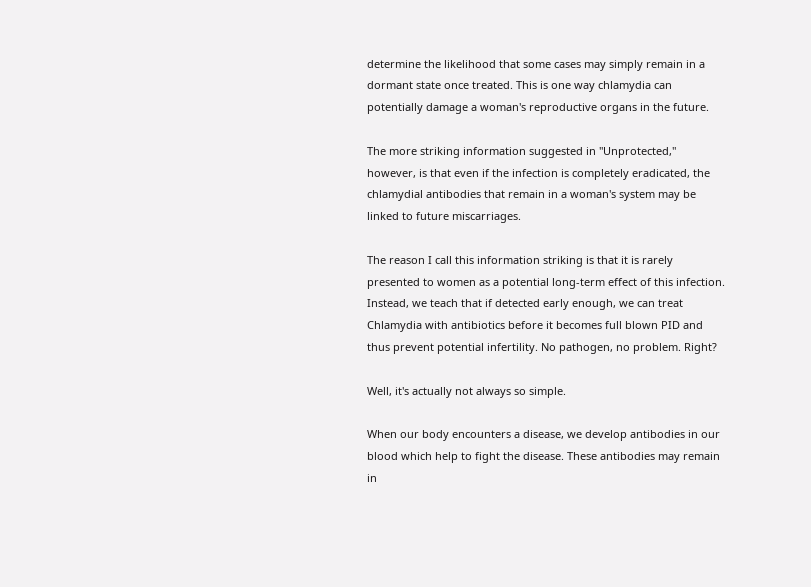determine the likelihood that some cases may simply remain in a dormant state once treated. This is one way chlamydia can potentially damage a woman's reproductive organs in the future.

The more striking information suggested in "Unprotected," however, is that even if the infection is completely eradicated, the chlamydial antibodies that remain in a woman's system may be linked to future miscarriages.

The reason I call this information striking is that it is rarely presented to women as a potential long-term effect of this infection. Instead, we teach that if detected early enough, we can treat Chlamydia with antibiotics before it becomes full blown PID and thus prevent potential infertility. No pathogen, no problem. Right?

Well, it's actually not always so simple.

When our body encounters a disease, we develop antibodies in our blood which help to fight the disease. These antibodies may remain in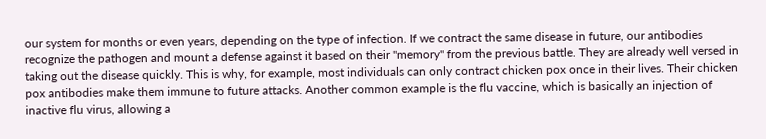our system for months or even years, depending on the type of infection. If we contract the same disease in future, our antibodies recognize the pathogen and mount a defense against it based on their "memory" from the previous battle. They are already well versed in taking out the disease quickly. This is why, for example, most individuals can only contract chicken pox once in their lives. Their chicken pox antibodies make them immune to future attacks. Another common example is the flu vaccine, which is basically an injection of inactive flu virus, allowing a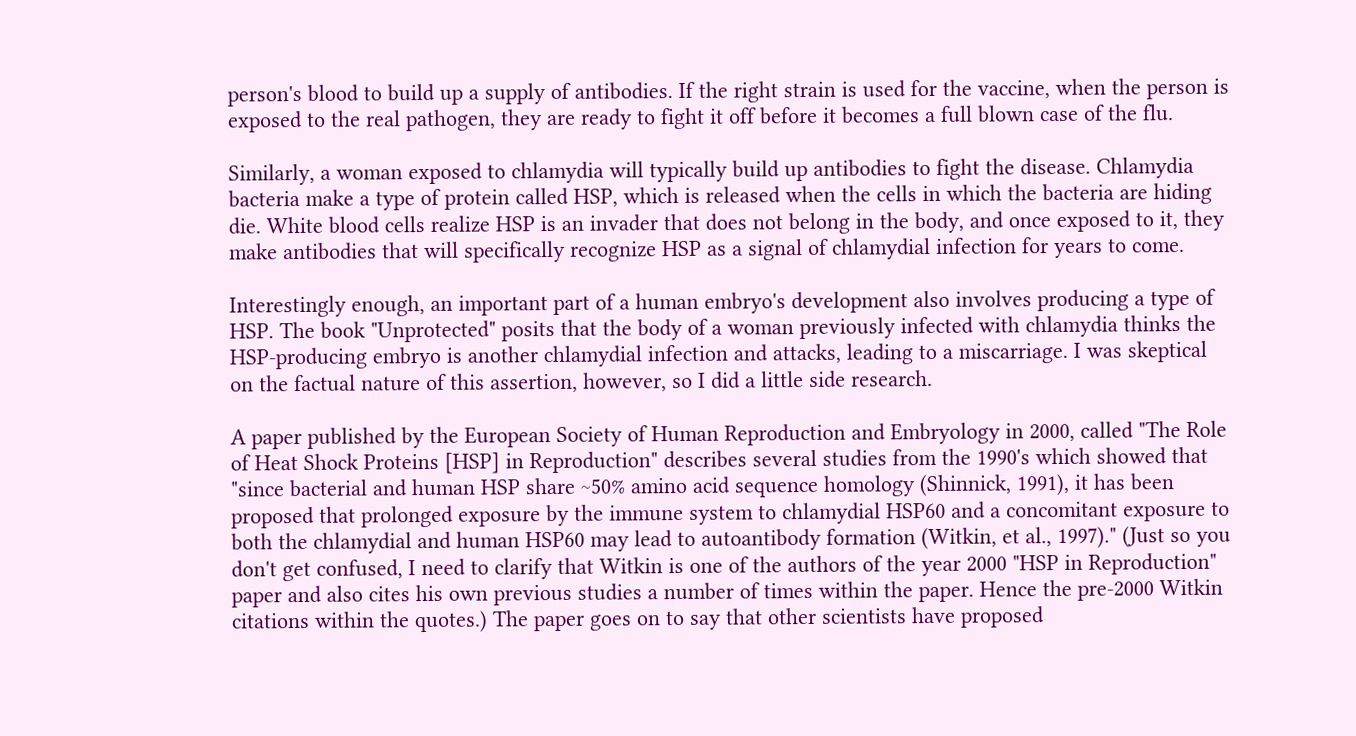person's blood to build up a supply of antibodies. If the right strain is used for the vaccine, when the person is exposed to the real pathogen, they are ready to fight it off before it becomes a full blown case of the flu.

Similarly, a woman exposed to chlamydia will typically build up antibodies to fight the disease. Chlamydia bacteria make a type of protein called HSP, which is released when the cells in which the bacteria are hiding die. White blood cells realize HSP is an invader that does not belong in the body, and once exposed to it, they make antibodies that will specifically recognize HSP as a signal of chlamydial infection for years to come.

Interestingly enough, an important part of a human embryo's development also involves producing a type of HSP. The book "Unprotected" posits that the body of a woman previously infected with chlamydia thinks the HSP-producing embryo is another chlamydial infection and attacks, leading to a miscarriage. I was skeptical on the factual nature of this assertion, however, so I did a little side research.

A paper published by the European Society of Human Reproduction and Embryology in 2000, called "The Role of Heat Shock Proteins [HSP] in Reproduction" describes several studies from the 1990's which showed that "since bacterial and human HSP share ~50% amino acid sequence homology (Shinnick, 1991), it has been proposed that prolonged exposure by the immune system to chlamydial HSP60 and a concomitant exposure to both the chlamydial and human HSP60 may lead to autoantibody formation (Witkin, et al., 1997)." (Just so you don't get confused, I need to clarify that Witkin is one of the authors of the year 2000 "HSP in Reproduction" paper and also cites his own previous studies a number of times within the paper. Hence the pre-2000 Witkin citations within the quotes.) The paper goes on to say that other scientists have proposed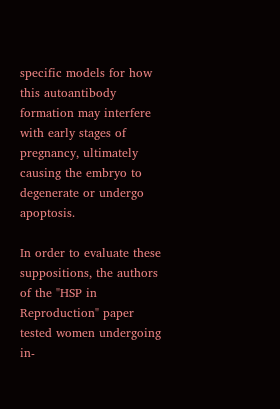specific models for how this autoantibody formation may interfere with early stages of pregnancy, ultimately causing the embryo to degenerate or undergo apoptosis.

In order to evaluate these suppositions, the authors of the "HSP in Reproduction" paper tested women undergoing in-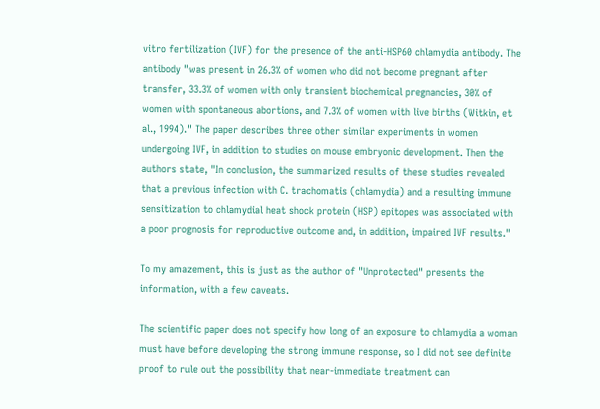vitro fertilization (IVF) for the presence of the anti-HSP60 chlamydia antibody. The antibody "was present in 26.3% of women who did not become pregnant after transfer, 33.3% of women with only transient biochemical pregnancies, 30% of women with spontaneous abortions, and 7.3% of women with live births (Witkin, et al., 1994)." The paper describes three other similar experiments in women undergoing IVF, in addition to studies on mouse embryonic development. Then the authors state, "In conclusion, the summarized results of these studies revealed that a previous infection with C. trachomatis (chlamydia) and a resulting immune sensitization to chlamydial heat shock protein (HSP) epitopes was associated with a poor prognosis for reproductive outcome and, in addition, impaired IVF results."

To my amazement, this is just as the author of "Unprotected" presents the information, with a few caveats.

The scientific paper does not specify how long of an exposure to chlamydia a woman must have before developing the strong immune response, so I did not see definite proof to rule out the possibility that near-immediate treatment can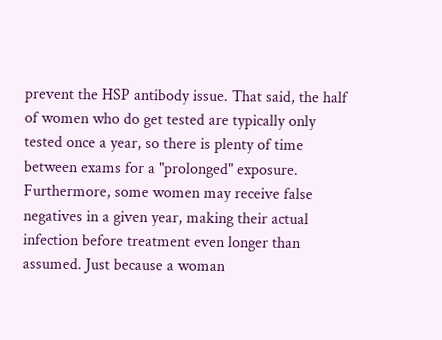prevent the HSP antibody issue. That said, the half of women who do get tested are typically only tested once a year, so there is plenty of time between exams for a "prolonged" exposure. Furthermore, some women may receive false negatives in a given year, making their actual infection before treatment even longer than assumed. Just because a woman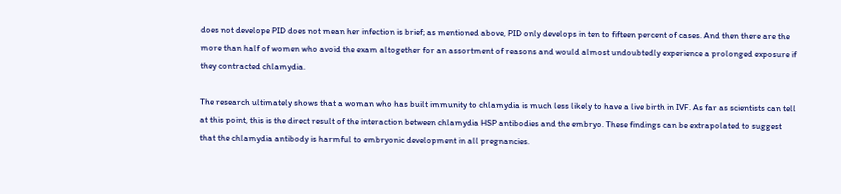does not develope PID does not mean her infection is brief; as mentioned above, PID only develops in ten to fifteen percent of cases. And then there are the more than half of women who avoid the exam altogether for an assortment of reasons and would almost undoubtedly experience a prolonged exposure if they contracted chlamydia.

The research ultimately shows that a woman who has built immunity to chlamydia is much less likely to have a live birth in IVF. As far as scientists can tell at this point, this is the direct result of the interaction between chlamydia HSP antibodies and the embryo. These findings can be extrapolated to suggest that the chlamydia antibody is harmful to embryonic development in all pregnancies.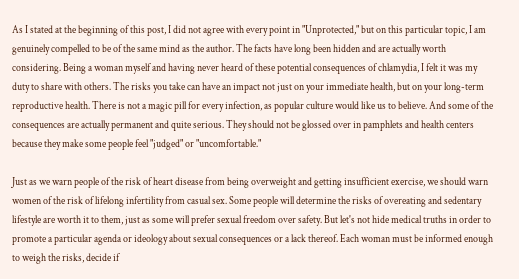As I stated at the beginning of this post, I did not agree with every point in "Unprotected," but on this particular topic, I am genuinely compelled to be of the same mind as the author. The facts have long been hidden and are actually worth considering. Being a woman myself and having never heard of these potential consequences of chlamydia, I felt it was my duty to share with others. The risks you take can have an impact not just on your immediate health, but on your long-term reproductive health. There is not a magic pill for every infection, as popular culture would like us to believe. And some of the consequences are actually permanent and quite serious. They should not be glossed over in pamphlets and health centers because they make some people feel "judged" or "uncomfortable."

Just as we warn people of the risk of heart disease from being overweight and getting insufficient exercise, we should warn women of the risk of lifelong infertility from casual sex. Some people will determine the risks of overeating and sedentary lifestyle are worth it to them, just as some will prefer sexual freedom over safety. But let's not hide medical truths in order to promote a particular agenda or ideology about sexual consequences or a lack thereof. Each woman must be informed enough to weigh the risks, decide if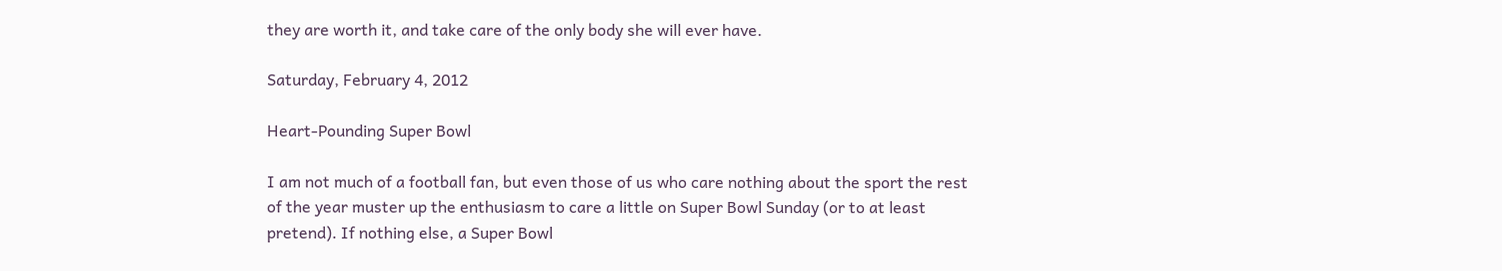they are worth it, and take care of the only body she will ever have.

Saturday, February 4, 2012

Heart-Pounding Super Bowl

I am not much of a football fan, but even those of us who care nothing about the sport the rest of the year muster up the enthusiasm to care a little on Super Bowl Sunday (or to at least pretend). If nothing else, a Super Bowl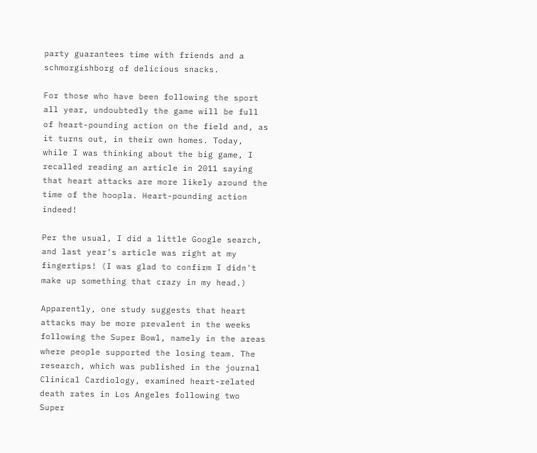party guarantees time with friends and a schmorgishborg of delicious snacks.

For those who have been following the sport all year, undoubtedly the game will be full of heart-pounding action on the field and, as it turns out, in their own homes. Today, while I was thinking about the big game, I recalled reading an article in 2011 saying that heart attacks are more likely around the time of the hoopla. Heart-pounding action indeed!

Per the usual, I did a little Google search, and last year's article was right at my fingertips! (I was glad to confirm I didn't make up something that crazy in my head.)

Apparently, one study suggests that heart attacks may be more prevalent in the weeks following the Super Bowl, namely in the areas where people supported the losing team. The research, which was published in the journal Clinical Cardiology, examined heart-related death rates in Los Angeles following two Super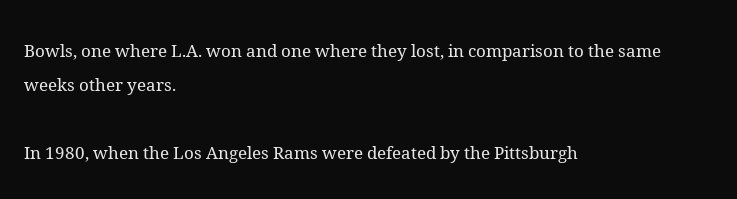Bowls, one where L.A. won and one where they lost, in comparison to the same weeks other years.

In 1980, when the Los Angeles Rams were defeated by the Pittsburgh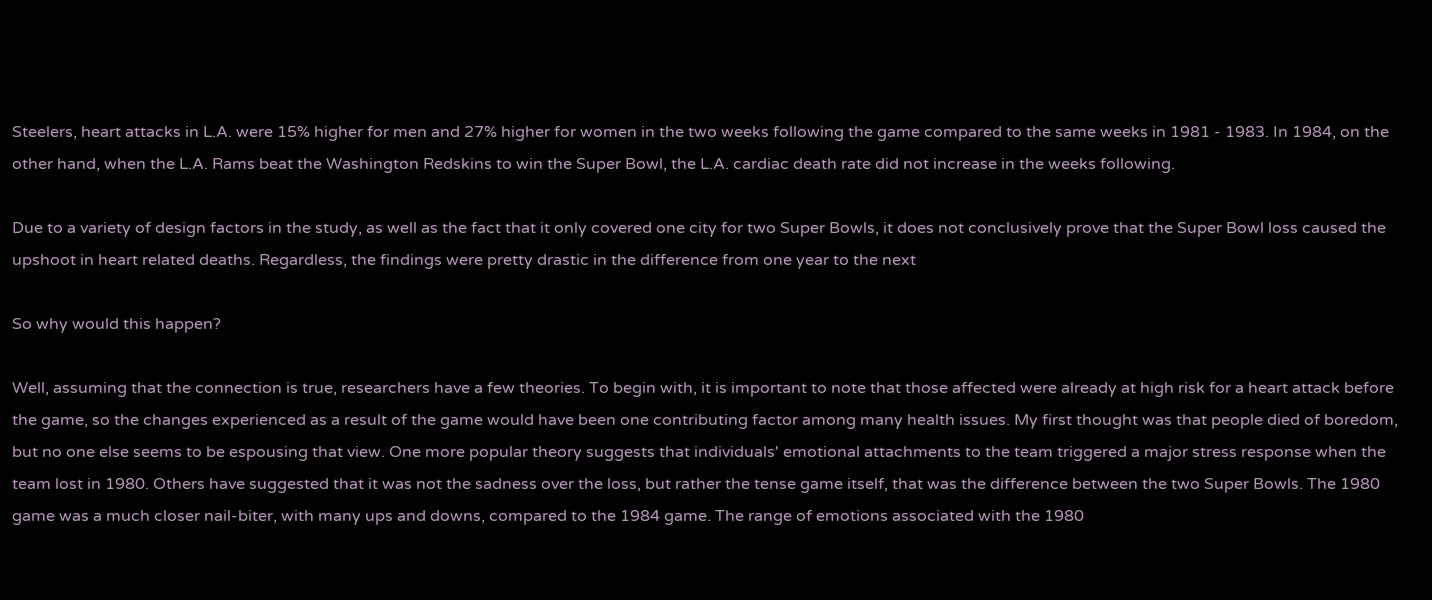Steelers, heart attacks in L.A. were 15% higher for men and 27% higher for women in the two weeks following the game compared to the same weeks in 1981 - 1983. In 1984, on the other hand, when the L.A. Rams beat the Washington Redskins to win the Super Bowl, the L.A. cardiac death rate did not increase in the weeks following.

Due to a variety of design factors in the study, as well as the fact that it only covered one city for two Super Bowls, it does not conclusively prove that the Super Bowl loss caused the upshoot in heart related deaths. Regardless, the findings were pretty drastic in the difference from one year to the next

So why would this happen?

Well, assuming that the connection is true, researchers have a few theories. To begin with, it is important to note that those affected were already at high risk for a heart attack before the game, so the changes experienced as a result of the game would have been one contributing factor among many health issues. My first thought was that people died of boredom, but no one else seems to be espousing that view. One more popular theory suggests that individuals' emotional attachments to the team triggered a major stress response when the team lost in 1980. Others have suggested that it was not the sadness over the loss, but rather the tense game itself, that was the difference between the two Super Bowls. The 1980 game was a much closer nail-biter, with many ups and downs, compared to the 1984 game. The range of emotions associated with the 1980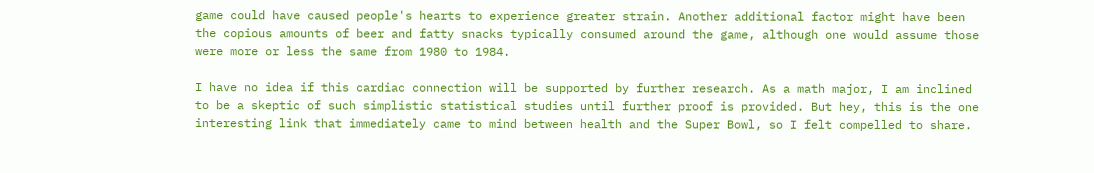game could have caused people's hearts to experience greater strain. Another additional factor might have been the copious amounts of beer and fatty snacks typically consumed around the game, although one would assume those were more or less the same from 1980 to 1984.

I have no idea if this cardiac connection will be supported by further research. As a math major, I am inclined to be a skeptic of such simplistic statistical studies until further proof is provided. But hey, this is the one interesting link that immediately came to mind between health and the Super Bowl, so I felt compelled to share.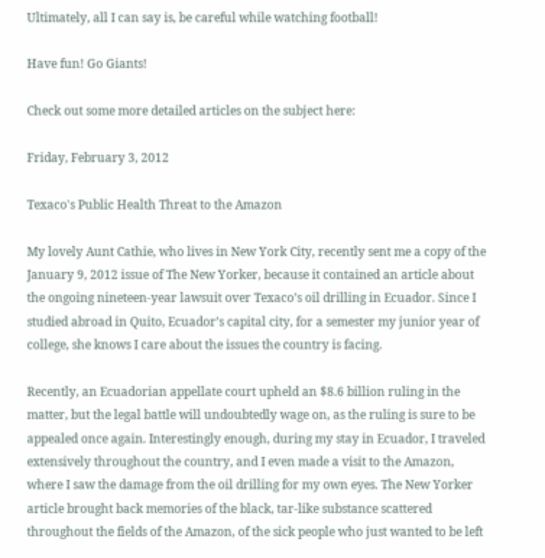Ultimately, all I can say is, be careful while watching football!

Have fun! Go Giants!

Check out some more detailed articles on the subject here:

Friday, February 3, 2012

Texaco's Public Health Threat to the Amazon

My lovely Aunt Cathie, who lives in New York City, recently sent me a copy of the January 9, 2012 issue of The New Yorker, because it contained an article about the ongoing nineteen-year lawsuit over Texaco’s oil drilling in Ecuador. Since I studied abroad in Quito, Ecuador’s capital city, for a semester my junior year of college, she knows I care about the issues the country is facing.

Recently, an Ecuadorian appellate court upheld an $8.6 billion ruling in the matter, but the legal battle will undoubtedly wage on, as the ruling is sure to be appealed once again. Interestingly enough, during my stay in Ecuador, I traveled extensively throughout the country, and I even made a visit to the Amazon, where I saw the damage from the oil drilling for my own eyes. The New Yorker article brought back memories of the black, tar-like substance scattered throughout the fields of the Amazon, of the sick people who just wanted to be left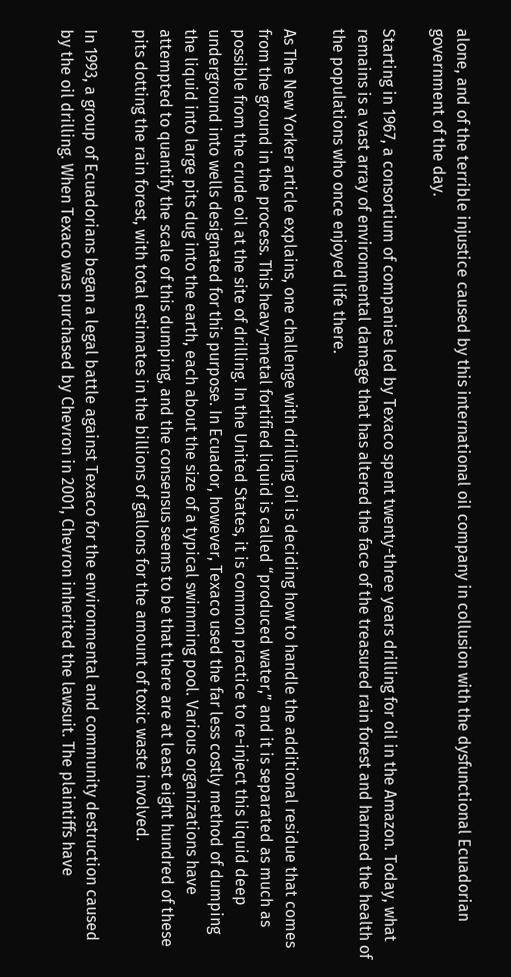alone, and of the terrible injustice caused by this international oil company in collusion with the dysfunctional Ecuadorian government of the day.

Starting in 1967, a consortium of companies led by Texaco spent twenty-three years drilling for oil in the Amazon. Today, what remains is a vast array of environmental damage that has altered the face of the treasured rain forest and harmed the health of the populations who once enjoyed life there.

As The New Yorker article explains, one challenge with drilling oil is deciding how to handle the additional residue that comes from the ground in the process. This heavy-metal fortified liquid is called “produced water,” and it is separated as much as possible from the crude oil at the site of drilling. In the United States, it is common practice to re-inject this liquid deep underground into wells designated for this purpose. In Ecuador, however, Texaco used the far less costly method of dumping the liquid into large pits dug into the earth, each about the size of a typical swimming pool. Various organizations have attempted to quantify the scale of this dumping, and the consensus seems to be that there are at least eight hundred of these pits dotting the rain forest, with total estimates in the billions of gallons for the amount of toxic waste involved.

In 1993, a group of Ecuadorians began a legal battle against Texaco for the environmental and community destruction caused by the oil drilling. When Texaco was purchased by Chevron in 2001, Chevron inherited the lawsuit. The plaintiffs have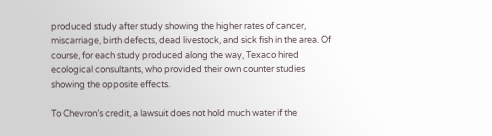produced study after study showing the higher rates of cancer, miscarriage, birth defects, dead livestock, and sick fish in the area. Of course, for each study produced along the way, Texaco hired ecological consultants, who provided their own counter studies showing the opposite effects.

To Chevron’s credit, a lawsuit does not hold much water if the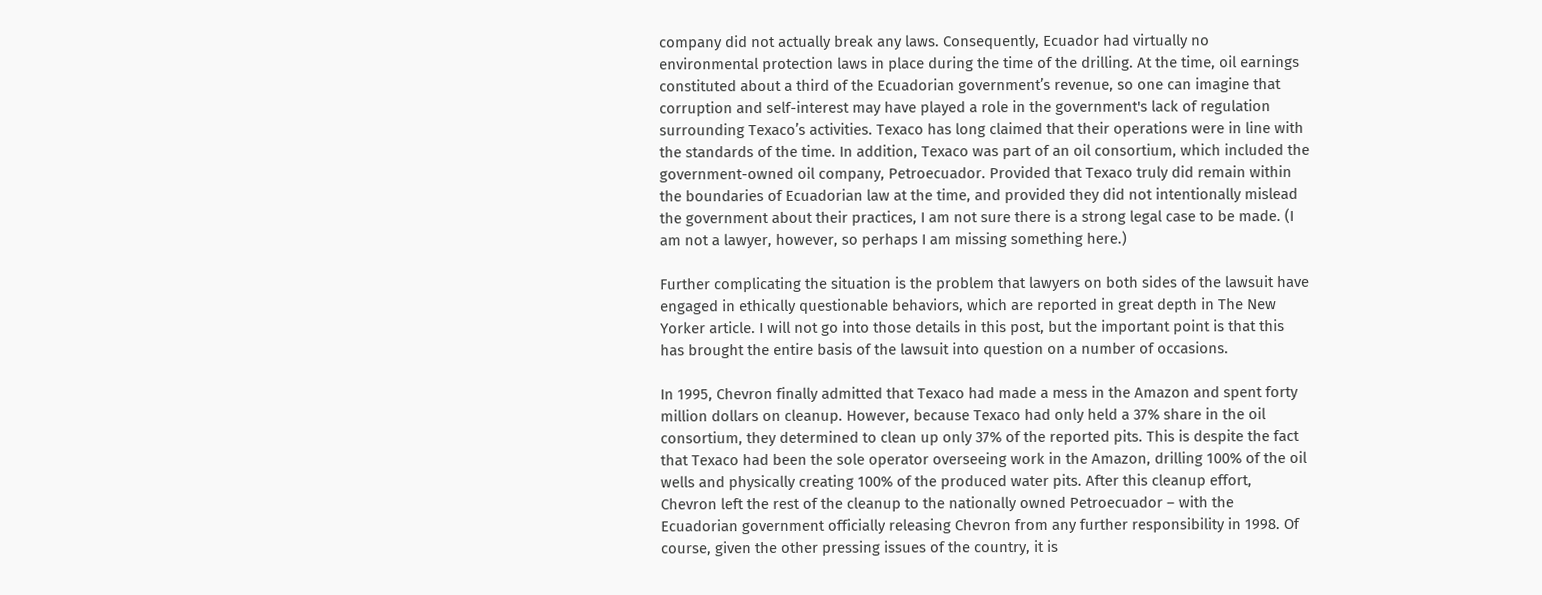company did not actually break any laws. Consequently, Ecuador had virtually no environmental protection laws in place during the time of the drilling. At the time, oil earnings constituted about a third of the Ecuadorian government’s revenue, so one can imagine that corruption and self-interest may have played a role in the government's lack of regulation surrounding Texaco’s activities. Texaco has long claimed that their operations were in line with the standards of the time. In addition, Texaco was part of an oil consortium, which included the government-owned oil company, Petroecuador. Provided that Texaco truly did remain within the boundaries of Ecuadorian law at the time, and provided they did not intentionally mislead the government about their practices, I am not sure there is a strong legal case to be made. (I am not a lawyer, however, so perhaps I am missing something here.)

Further complicating the situation is the problem that lawyers on both sides of the lawsuit have engaged in ethically questionable behaviors, which are reported in great depth in The New Yorker article. I will not go into those details in this post, but the important point is that this has brought the entire basis of the lawsuit into question on a number of occasions.

In 1995, Chevron finally admitted that Texaco had made a mess in the Amazon and spent forty million dollars on cleanup. However, because Texaco had only held a 37% share in the oil consortium, they determined to clean up only 37% of the reported pits. This is despite the fact that Texaco had been the sole operator overseeing work in the Amazon, drilling 100% of the oil wells and physically creating 100% of the produced water pits. After this cleanup effort, Chevron left the rest of the cleanup to the nationally owned Petroecuador – with the Ecuadorian government officially releasing Chevron from any further responsibility in 1998. Of course, given the other pressing issues of the country, it is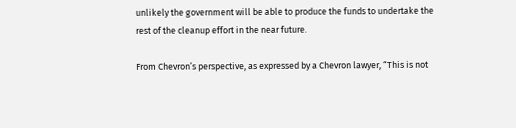unlikely the government will be able to produce the funds to undertake the rest of the cleanup effort in the near future.

From Chevron’s perspective, as expressed by a Chevron lawyer, “This is not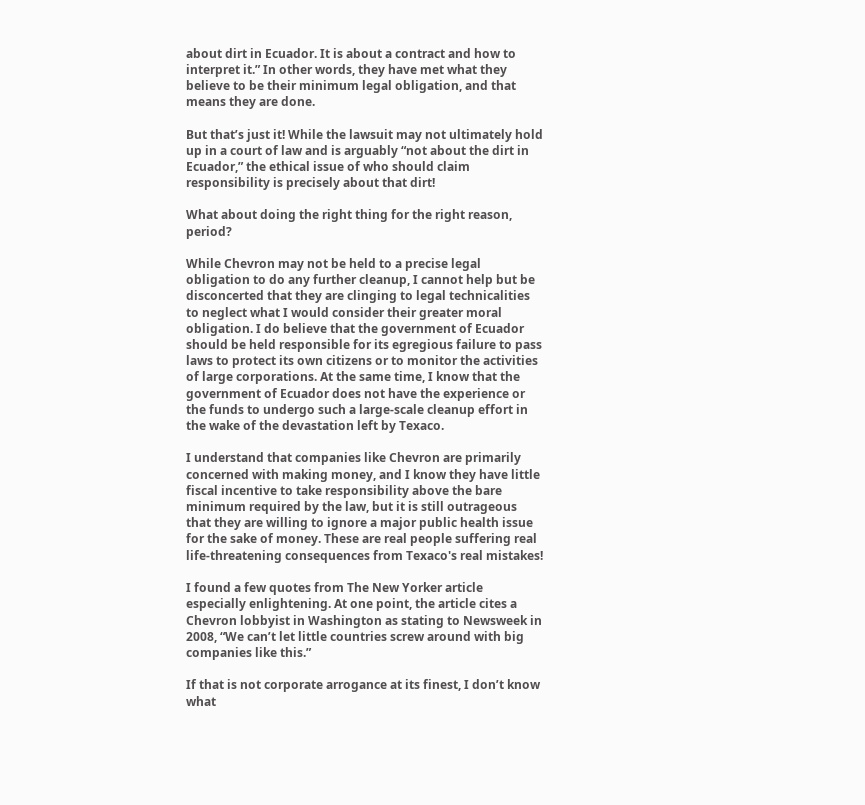about dirt in Ecuador. It is about a contract and how to interpret it.” In other words, they have met what they believe to be their minimum legal obligation, and that means they are done.

But that’s just it! While the lawsuit may not ultimately hold up in a court of law and is arguably “not about the dirt in Ecuador,” the ethical issue of who should claim responsibility is precisely about that dirt!

What about doing the right thing for the right reason, period?

While Chevron may not be held to a precise legal obligation to do any further cleanup, I cannot help but be disconcerted that they are clinging to legal technicalities to neglect what I would consider their greater moral obligation. I do believe that the government of Ecuador should be held responsible for its egregious failure to pass laws to protect its own citizens or to monitor the activities of large corporations. At the same time, I know that the government of Ecuador does not have the experience or the funds to undergo such a large-scale cleanup effort in the wake of the devastation left by Texaco.

I understand that companies like Chevron are primarily concerned with making money, and I know they have little fiscal incentive to take responsibility above the bare minimum required by the law, but it is still outrageous that they are willing to ignore a major public health issue for the sake of money. These are real people suffering real life-threatening consequences from Texaco's real mistakes!

I found a few quotes from The New Yorker article especially enlightening. At one point, the article cites a Chevron lobbyist in Washington as stating to Newsweek in 2008, “We can’t let little countries screw around with big companies like this.”

If that is not corporate arrogance at its finest, I don’t know what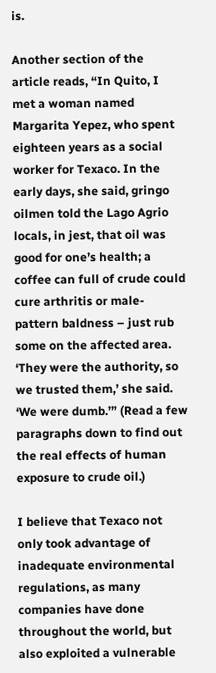is.

Another section of the article reads, “In Quito, I met a woman named Margarita Yepez, who spent eighteen years as a social worker for Texaco. In the early days, she said, gringo oilmen told the Lago Agrio locals, in jest, that oil was good for one’s health; a coffee can full of crude could cure arthritis or male-pattern baldness – just rub some on the affected area. ‘They were the authority, so we trusted them,’ she said. ‘We were dumb.’” (Read a few paragraphs down to find out the real effects of human exposure to crude oil.)

I believe that Texaco not only took advantage of inadequate environmental regulations, as many companies have done throughout the world, but also exploited a vulnerable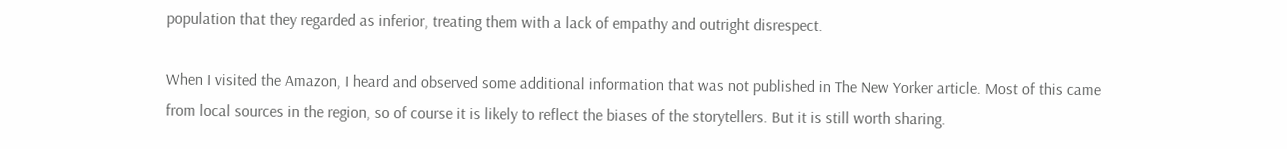population that they regarded as inferior, treating them with a lack of empathy and outright disrespect.

When I visited the Amazon, I heard and observed some additional information that was not published in The New Yorker article. Most of this came from local sources in the region, so of course it is likely to reflect the biases of the storytellers. But it is still worth sharing.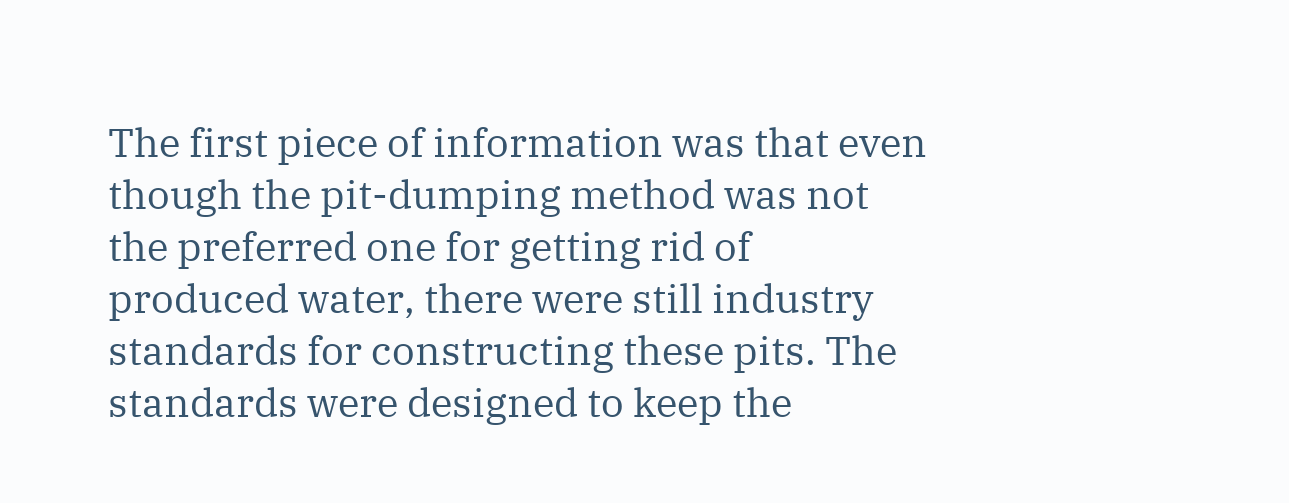The first piece of information was that even though the pit-dumping method was not the preferred one for getting rid of produced water, there were still industry standards for constructing these pits. The standards were designed to keep the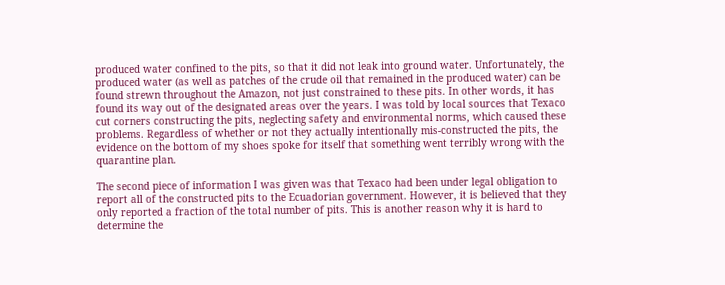produced water confined to the pits, so that it did not leak into ground water. Unfortunately, the produced water (as well as patches of the crude oil that remained in the produced water) can be found strewn throughout the Amazon, not just constrained to these pits. In other words, it has found its way out of the designated areas over the years. I was told by local sources that Texaco cut corners constructing the pits, neglecting safety and environmental norms, which caused these problems. Regardless of whether or not they actually intentionally mis-constructed the pits, the evidence on the bottom of my shoes spoke for itself that something went terribly wrong with the quarantine plan.

The second piece of information I was given was that Texaco had been under legal obligation to report all of the constructed pits to the Ecuadorian government. However, it is believed that they only reported a fraction of the total number of pits. This is another reason why it is hard to determine the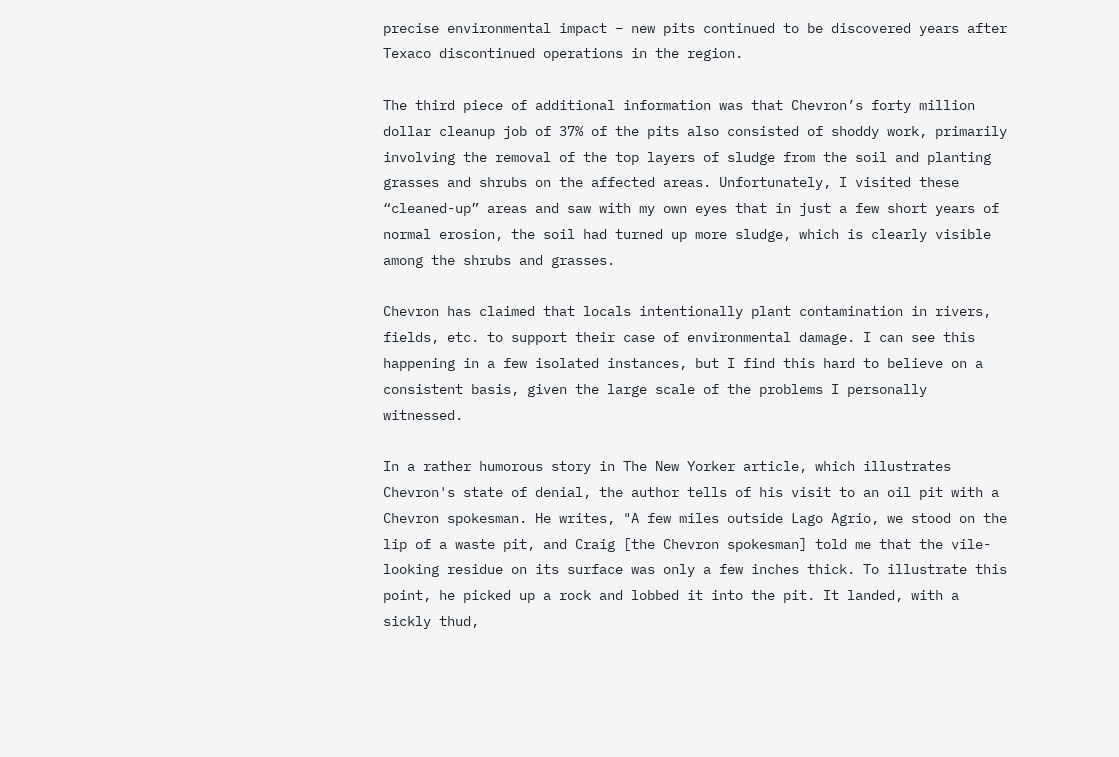precise environmental impact – new pits continued to be discovered years after Texaco discontinued operations in the region.

The third piece of additional information was that Chevron’s forty million dollar cleanup job of 37% of the pits also consisted of shoddy work, primarily involving the removal of the top layers of sludge from the soil and planting grasses and shrubs on the affected areas. Unfortunately, I visited these “cleaned-up” areas and saw with my own eyes that in just a few short years of normal erosion, the soil had turned up more sludge, which is clearly visible among the shrubs and grasses.

Chevron has claimed that locals intentionally plant contamination in rivers, fields, etc. to support their case of environmental damage. I can see this happening in a few isolated instances, but I find this hard to believe on a consistent basis, given the large scale of the problems I personally witnessed.

In a rather humorous story in The New Yorker article, which illustrates Chevron's state of denial, the author tells of his visit to an oil pit with a Chevron spokesman. He writes, "A few miles outside Lago Agrio, we stood on the lip of a waste pit, and Craig [the Chevron spokesman] told me that the vile-looking residue on its surface was only a few inches thick. To illustrate this point, he picked up a rock and lobbed it into the pit. It landed, with a sickly thud,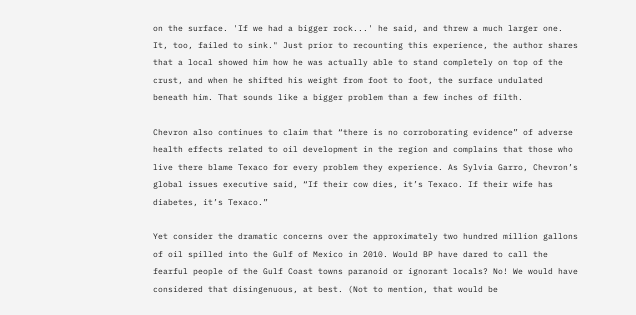on the surface. 'If we had a bigger rock...' he said, and threw a much larger one. It, too, failed to sink." Just prior to recounting this experience, the author shares that a local showed him how he was actually able to stand completely on top of the crust, and when he shifted his weight from foot to foot, the surface undulated beneath him. That sounds like a bigger problem than a few inches of filth.

Chevron also continues to claim that “there is no corroborating evidence” of adverse health effects related to oil development in the region and complains that those who live there blame Texaco for every problem they experience. As Sylvia Garro, Chevron’s global issues executive said, “If their cow dies, it’s Texaco. If their wife has diabetes, it’s Texaco.”

Yet consider the dramatic concerns over the approximately two hundred million gallons of oil spilled into the Gulf of Mexico in 2010. Would BP have dared to call the fearful people of the Gulf Coast towns paranoid or ignorant locals? No! We would have considered that disingenuous, at best. (Not to mention, that would be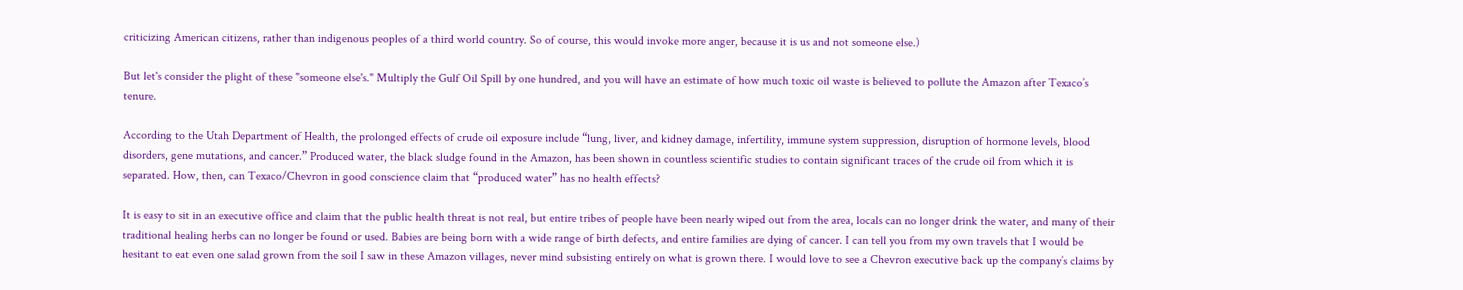criticizing American citizens, rather than indigenous peoples of a third world country. So of course, this would invoke more anger, because it is us and not someone else.)

But let's consider the plight of these "someone else's." Multiply the Gulf Oil Spill by one hundred, and you will have an estimate of how much toxic oil waste is believed to pollute the Amazon after Texaco’s tenure.

According to the Utah Department of Health, the prolonged effects of crude oil exposure include “lung, liver, and kidney damage, infertility, immune system suppression, disruption of hormone levels, blood disorders, gene mutations, and cancer.” Produced water, the black sludge found in the Amazon, has been shown in countless scientific studies to contain significant traces of the crude oil from which it is separated. How, then, can Texaco/Chevron in good conscience claim that “produced water” has no health effects?

It is easy to sit in an executive office and claim that the public health threat is not real, but entire tribes of people have been nearly wiped out from the area, locals can no longer drink the water, and many of their traditional healing herbs can no longer be found or used. Babies are being born with a wide range of birth defects, and entire families are dying of cancer. I can tell you from my own travels that I would be hesitant to eat even one salad grown from the soil I saw in these Amazon villages, never mind subsisting entirely on what is grown there. I would love to see a Chevron executive back up the company’s claims by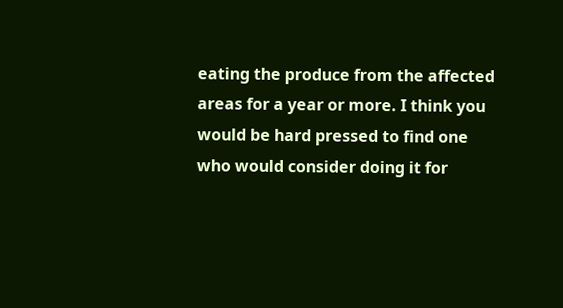eating the produce from the affected areas for a year or more. I think you would be hard pressed to find one who would consider doing it for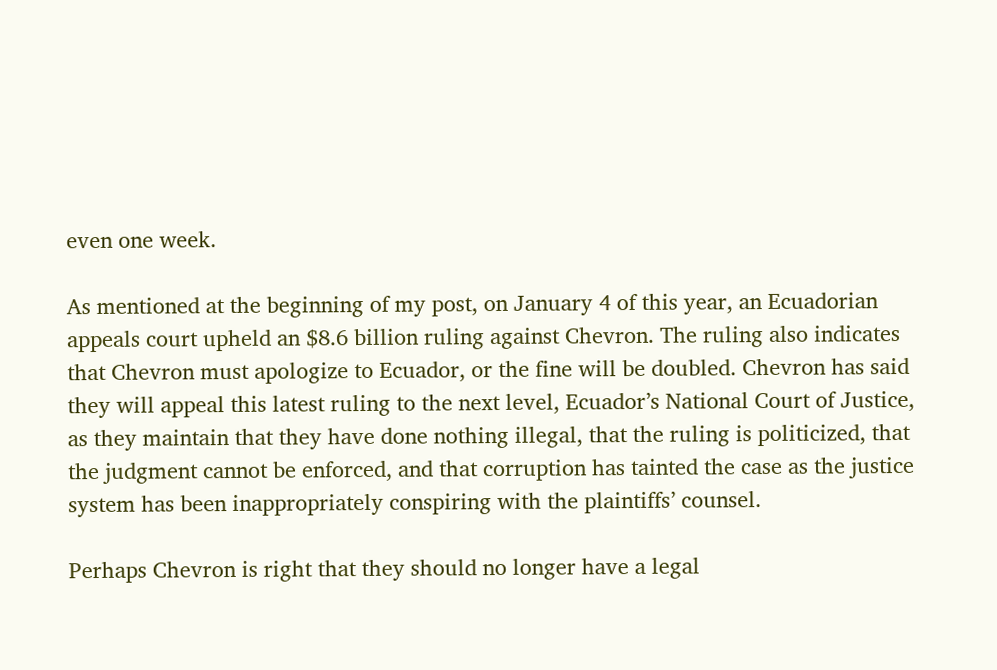even one week.

As mentioned at the beginning of my post, on January 4 of this year, an Ecuadorian appeals court upheld an $8.6 billion ruling against Chevron. The ruling also indicates that Chevron must apologize to Ecuador, or the fine will be doubled. Chevron has said they will appeal this latest ruling to the next level, Ecuador’s National Court of Justice, as they maintain that they have done nothing illegal, that the ruling is politicized, that the judgment cannot be enforced, and that corruption has tainted the case as the justice system has been inappropriately conspiring with the plaintiffs’ counsel.

Perhaps Chevron is right that they should no longer have a legal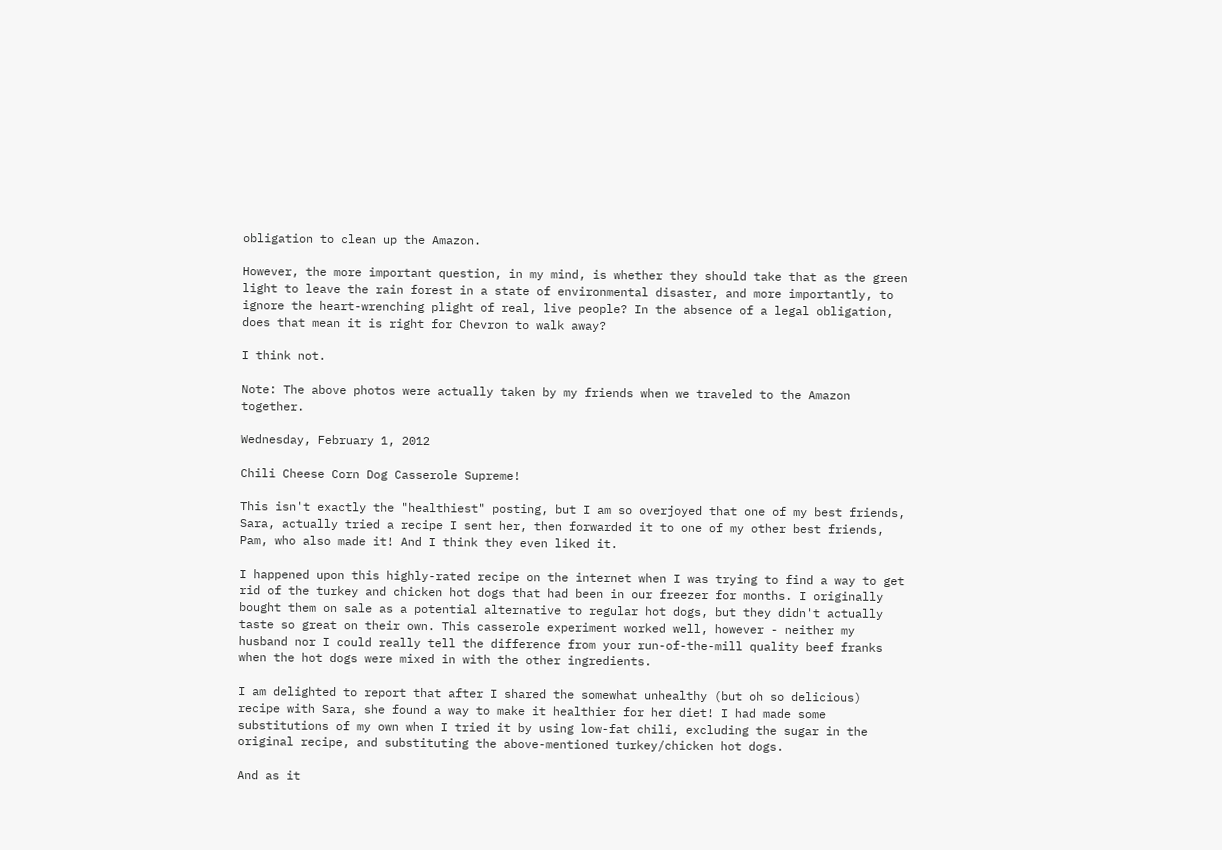obligation to clean up the Amazon.

However, the more important question, in my mind, is whether they should take that as the green light to leave the rain forest in a state of environmental disaster, and more importantly, to ignore the heart-wrenching plight of real, live people? In the absence of a legal obligation, does that mean it is right for Chevron to walk away?

I think not.

Note: The above photos were actually taken by my friends when we traveled to the Amazon together.

Wednesday, February 1, 2012

Chili Cheese Corn Dog Casserole Supreme!

This isn't exactly the "healthiest" posting, but I am so overjoyed that one of my best friends, Sara, actually tried a recipe I sent her, then forwarded it to one of my other best friends, Pam, who also made it! And I think they even liked it.

I happened upon this highly-rated recipe on the internet when I was trying to find a way to get rid of the turkey and chicken hot dogs that had been in our freezer for months. I originally bought them on sale as a potential alternative to regular hot dogs, but they didn't actually taste so great on their own. This casserole experiment worked well, however - neither my husband nor I could really tell the difference from your run-of-the-mill quality beef franks when the hot dogs were mixed in with the other ingredients.

I am delighted to report that after I shared the somewhat unhealthy (but oh so delicious) recipe with Sara, she found a way to make it healthier for her diet! I had made some substitutions of my own when I tried it by using low-fat chili, excluding the sugar in the original recipe, and substituting the above-mentioned turkey/chicken hot dogs.

And as it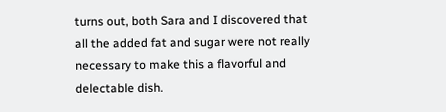turns out, both Sara and I discovered that all the added fat and sugar were not really necessary to make this a flavorful and delectable dish.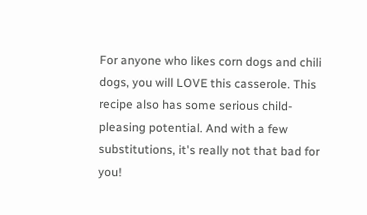For anyone who likes corn dogs and chili dogs, you will LOVE this casserole. This recipe also has some serious child-pleasing potential. And with a few substitutions, it's really not that bad for you!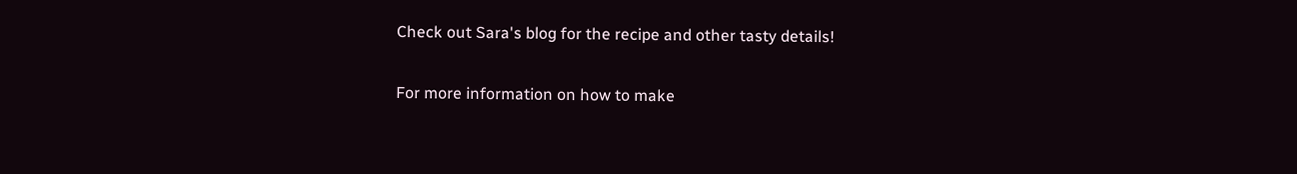Check out Sara's blog for the recipe and other tasty details!

For more information on how to make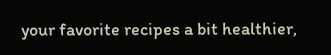your favorite recipes a bit healthier,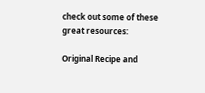check out some of these great resources:

Original Recipe and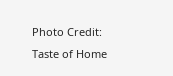Photo Credit: Taste of Home